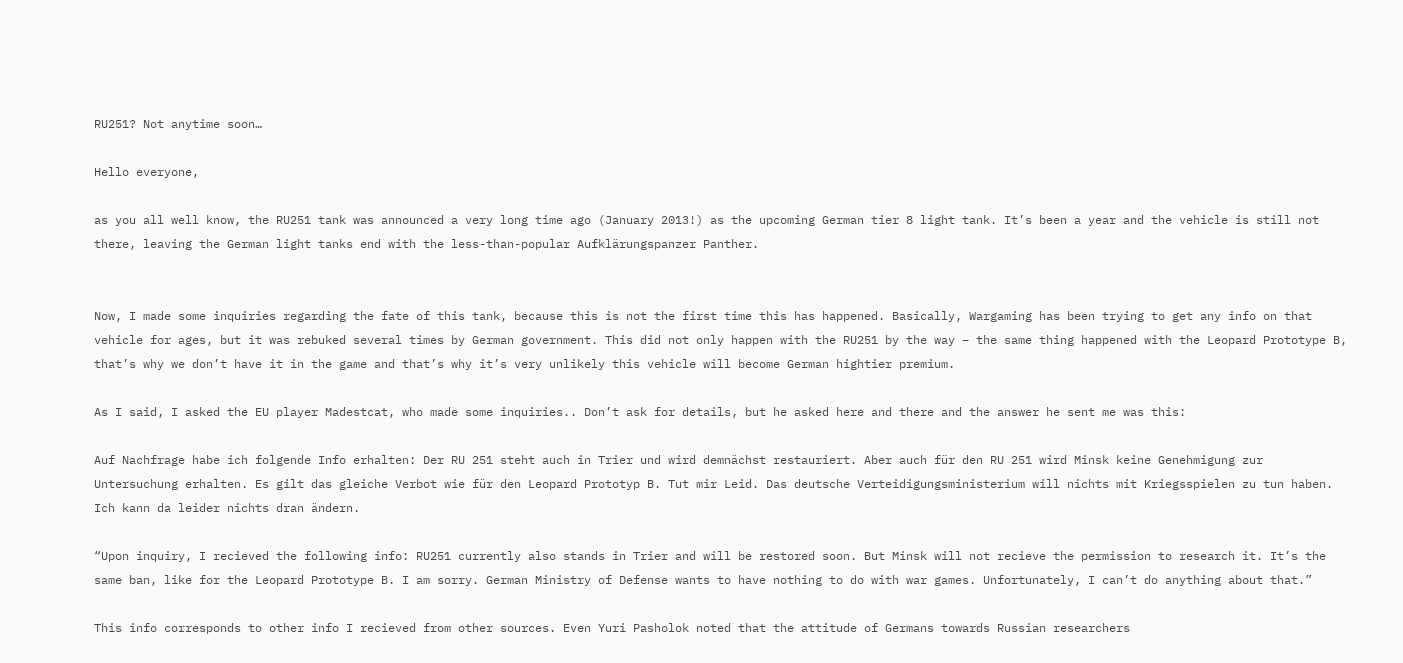RU251? Not anytime soon…

Hello everyone,

as you all well know, the RU251 tank was announced a very long time ago (January 2013!) as the upcoming German tier 8 light tank. It’s been a year and the vehicle is still not there, leaving the German light tanks end with the less-than-popular Aufklärungspanzer Panther.


Now, I made some inquiries regarding the fate of this tank, because this is not the first time this has happened. Basically, Wargaming has been trying to get any info on that vehicle for ages, but it was rebuked several times by German government. This did not only happen with the RU251 by the way – the same thing happened with the Leopard Prototype B, that’s why we don’t have it in the game and that’s why it’s very unlikely this vehicle will become German hightier premium.

As I said, I asked the EU player Madestcat, who made some inquiries.. Don’t ask for details, but he asked here and there and the answer he sent me was this:

Auf Nachfrage habe ich folgende Info erhalten: Der RU 251 steht auch in Trier und wird demnächst restauriert. Aber auch für den RU 251 wird Minsk keine Genehmigung zur Untersuchung erhalten. Es gilt das gleiche Verbot wie für den Leopard Prototyp B. Tut mir Leid. Das deutsche Verteidigungsministerium will nichts mit Kriegsspielen zu tun haben. Ich kann da leider nichts dran ändern.

“Upon inquiry, I recieved the following info: RU251 currently also stands in Trier and will be restored soon. But Minsk will not recieve the permission to research it. It’s the same ban, like for the Leopard Prototype B. I am sorry. German Ministry of Defense wants to have nothing to do with war games. Unfortunately, I can’t do anything about that.”

This info corresponds to other info I recieved from other sources. Even Yuri Pasholok noted that the attitude of Germans towards Russian researchers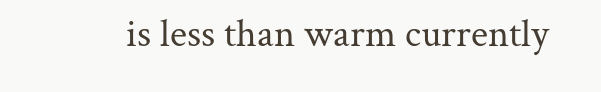is less than warm currently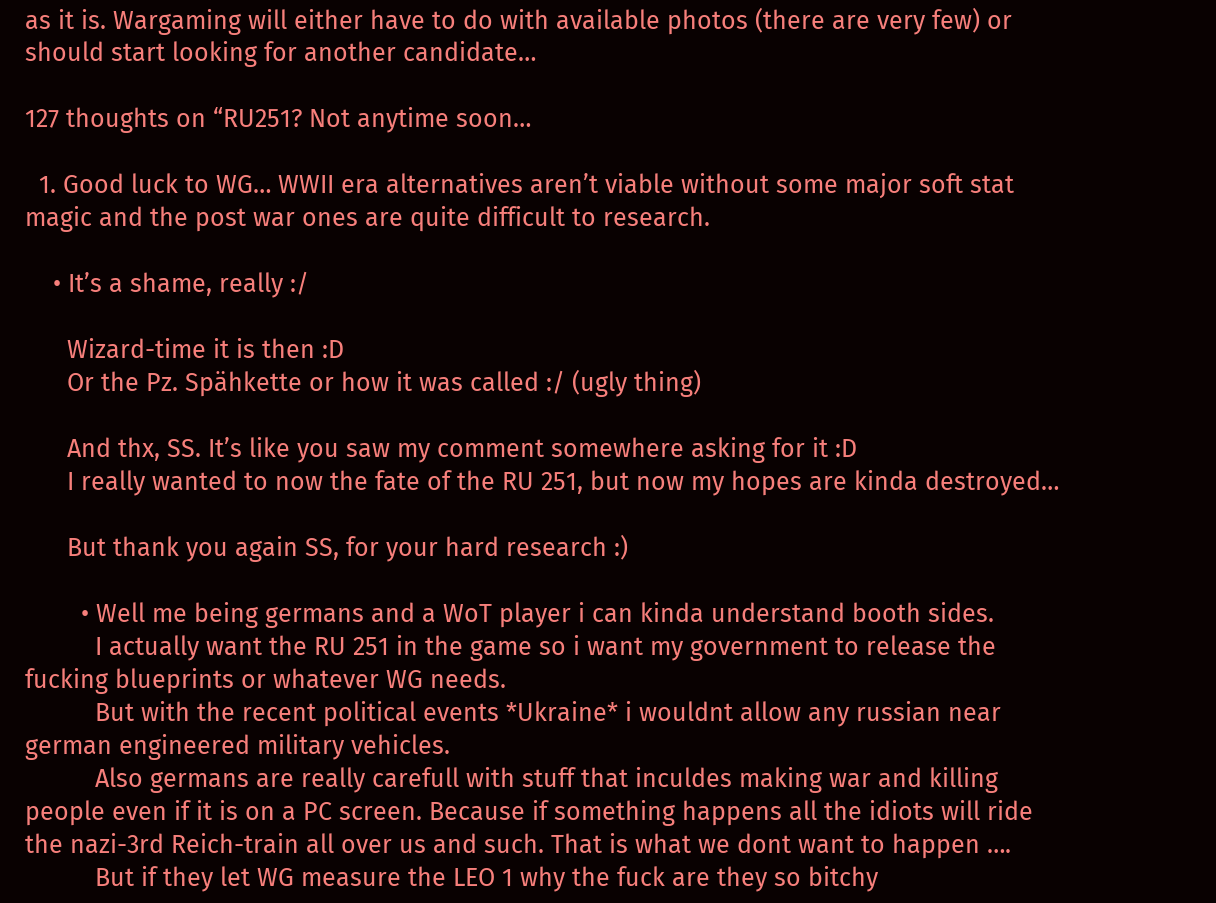as it is. Wargaming will either have to do with available photos (there are very few) or should start looking for another candidate…

127 thoughts on “RU251? Not anytime soon…

  1. Good luck to WG… WWII era alternatives aren’t viable without some major soft stat magic and the post war ones are quite difficult to research.

    • It’s a shame, really :/

      Wizard-time it is then :D
      Or the Pz. Spähkette or how it was called :/ (ugly thing)

      And thx, SS. It’s like you saw my comment somewhere asking for it :D
      I really wanted to now the fate of the RU 251, but now my hopes are kinda destroyed…

      But thank you again SS, for your hard research :)

        • Well me being germans and a WoT player i can kinda understand booth sides.
          I actually want the RU 251 in the game so i want my government to release the fucking blueprints or whatever WG needs.
          But with the recent political events *Ukraine* i wouldnt allow any russian near german engineered military vehicles.
          Also germans are really carefull with stuff that inculdes making war and killing people even if it is on a PC screen. Because if something happens all the idiots will ride the nazi-3rd Reich-train all over us and such. That is what we dont want to happen ….
          But if they let WG measure the LEO 1 why the fuck are they so bitchy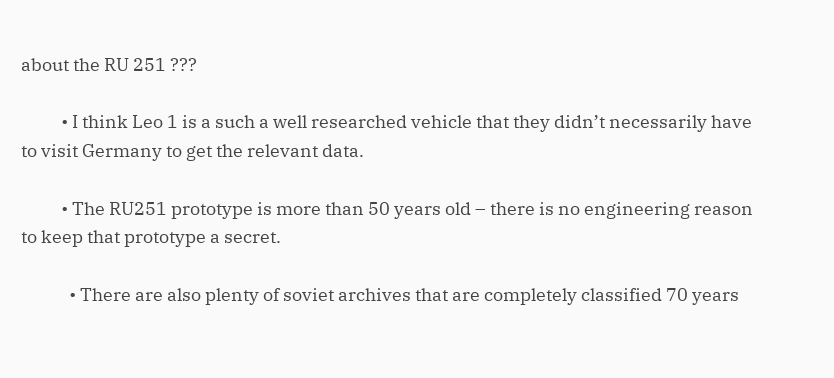about the RU 251 ???

          • I think Leo 1 is a such a well researched vehicle that they didn’t necessarily have to visit Germany to get the relevant data.

          • The RU251 prototype is more than 50 years old – there is no engineering reason to keep that prototype a secret.

            • There are also plenty of soviet archives that are completely classified 70 years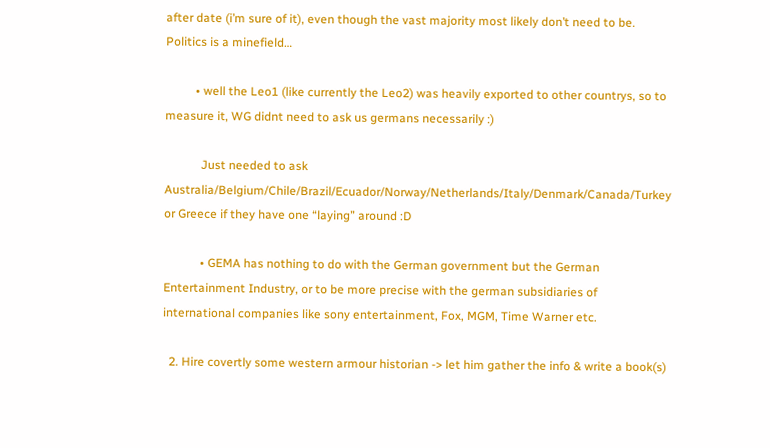after date (i’m sure of it), even though the vast majority most likely don’t need to be. Politics is a minefield…

          • well the Leo1 (like currently the Leo2) was heavily exported to other countrys, so to measure it, WG didnt need to ask us germans necessarily :)

            Just needed to ask Australia/Belgium/Chile/Brazil/Ecuador/Norway/Netherlands/Italy/Denmark/Canada/Turkey or Greece if they have one “laying” around :D

            • GEMA has nothing to do with the German government but the German Entertainment Industry, or to be more precise with the german subsidiaries of international companies like sony entertainment, Fox, MGM, Time Warner etc.

  2. Hire covertly some western armour historian -> let him gather the info & write a book(s)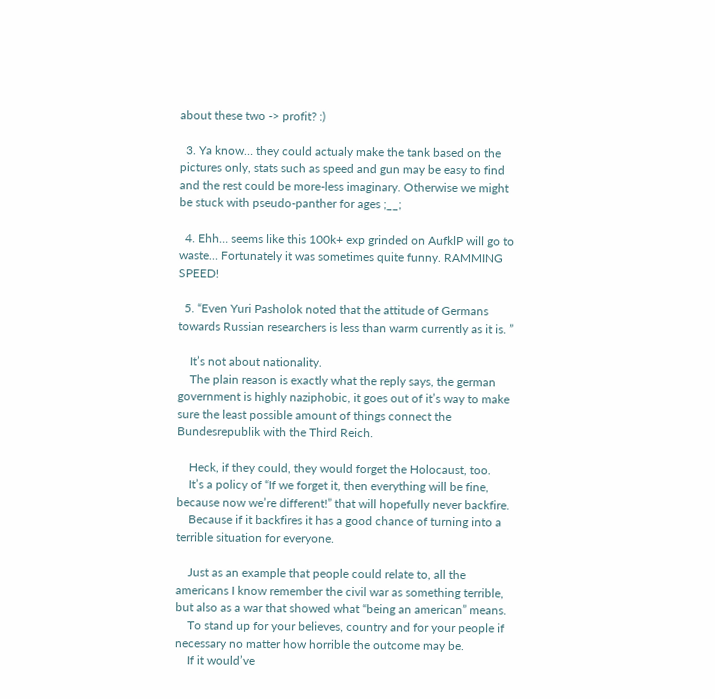about these two -> profit? :)

  3. Ya know… they could actualy make the tank based on the pictures only, stats such as speed and gun may be easy to find and the rest could be more-less imaginary. Otherwise we might be stuck with pseudo-panther for ages ;__;

  4. Ehh… seems like this 100k+ exp grinded on AufklP will go to waste… Fortunately it was sometimes quite funny. RAMMING SPEED!

  5. “Even Yuri Pasholok noted that the attitude of Germans towards Russian researchers is less than warm currently as it is. ”

    It’s not about nationality.
    The plain reason is exactly what the reply says, the german government is highly naziphobic, it goes out of it’s way to make sure the least possible amount of things connect the Bundesrepublik with the Third Reich.

    Heck, if they could, they would forget the Holocaust, too.
    It’s a policy of “If we forget it, then everything will be fine, because now we’re different!” that will hopefully never backfire.
    Because if it backfires it has a good chance of turning into a terrible situation for everyone.

    Just as an example that people could relate to, all the americans I know remember the civil war as something terrible, but also as a war that showed what “being an american” means.
    To stand up for your believes, country and for your people if necessary no matter how horrible the outcome may be.
    If it would’ve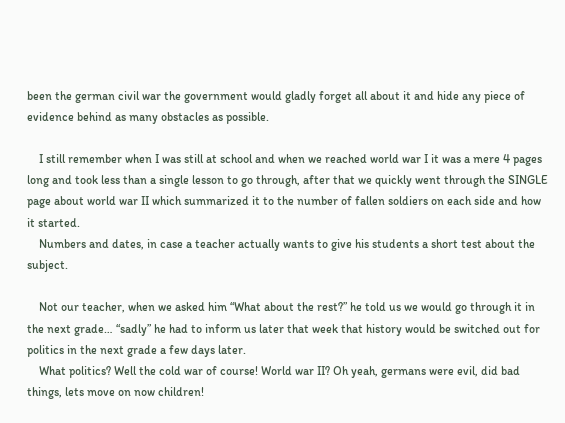been the german civil war the government would gladly forget all about it and hide any piece of evidence behind as many obstacles as possible.

    I still remember when I was still at school and when we reached world war I it was a mere 4 pages long and took less than a single lesson to go through, after that we quickly went through the SINGLE page about world war II which summarized it to the number of fallen soldiers on each side and how it started.
    Numbers and dates, in case a teacher actually wants to give his students a short test about the subject.

    Not our teacher, when we asked him “What about the rest?” he told us we would go through it in the next grade… “sadly” he had to inform us later that week that history would be switched out for politics in the next grade a few days later.
    What politics? Well the cold war of course! World war II? Oh yeah, germans were evil, did bad things, lets move on now children!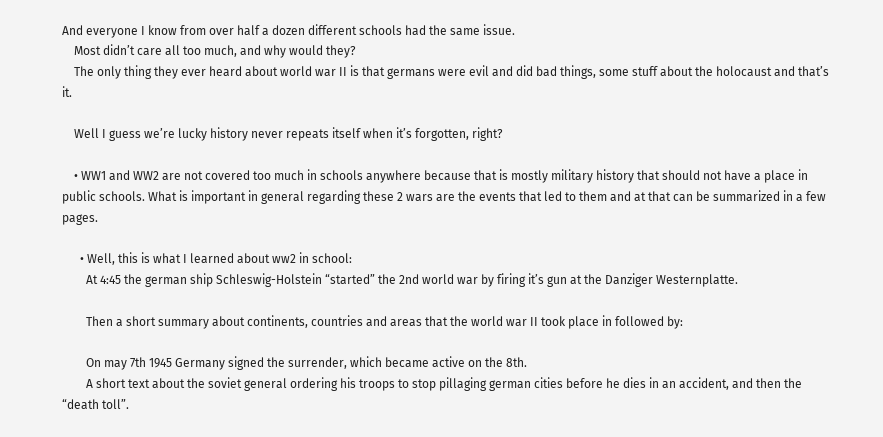And everyone I know from over half a dozen different schools had the same issue.
    Most didn’t care all too much, and why would they?
    The only thing they ever heard about world war II is that germans were evil and did bad things, some stuff about the holocaust and that’s it.

    Well I guess we’re lucky history never repeats itself when it’s forgotten, right?

    • WW1 and WW2 are not covered too much in schools anywhere because that is mostly military history that should not have a place in public schools. What is important in general regarding these 2 wars are the events that led to them and at that can be summarized in a few pages.

      • Well, this is what I learned about ww2 in school:
        At 4:45 the german ship Schleswig-Holstein “started” the 2nd world war by firing it’s gun at the Danziger Westernplatte.

        Then a short summary about continents, countries and areas that the world war II took place in followed by:

        On may 7th 1945 Germany signed the surrender, which became active on the 8th.
        A short text about the soviet general ordering his troops to stop pillaging german cities before he dies in an accident, and then the “death toll”.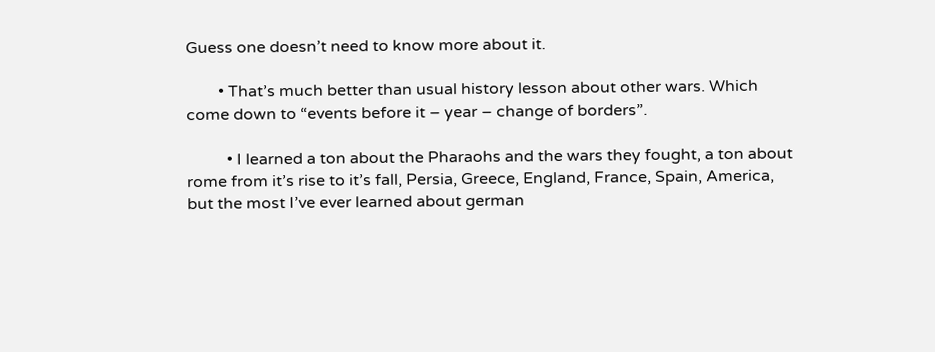Guess one doesn’t need to know more about it.

        • That’s much better than usual history lesson about other wars. Which come down to “events before it – year – change of borders”.

          • I learned a ton about the Pharaohs and the wars they fought, a ton about rome from it’s rise to it’s fall, Persia, Greece, England, France, Spain, America, but the most I’ve ever learned about german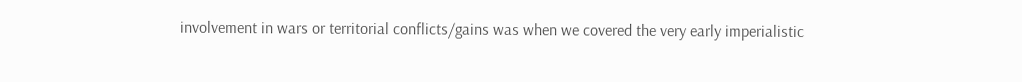involvement in wars or territorial conflicts/gains was when we covered the very early imperialistic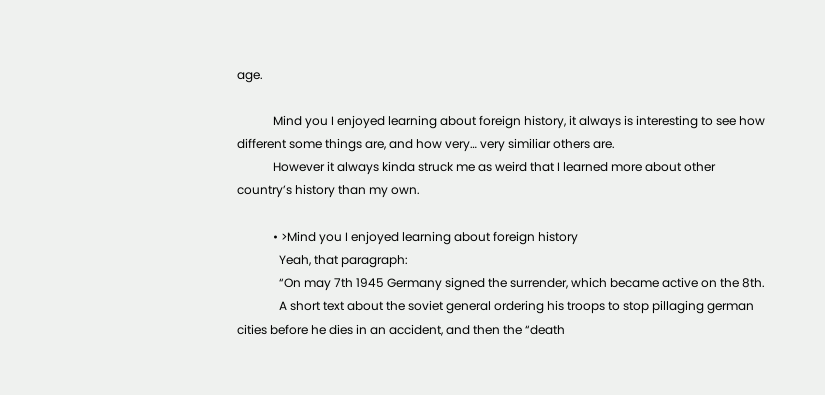age.

            Mind you I enjoyed learning about foreign history, it always is interesting to see how different some things are, and how very… very similiar others are.
            However it always kinda struck me as weird that I learned more about other country’s history than my own.

            • >Mind you I enjoyed learning about foreign history
              Yeah, that paragraph:
              “On may 7th 1945 Germany signed the surrender, which became active on the 8th.
              A short text about the soviet general ordering his troops to stop pillaging german cities before he dies in an accident, and then the “death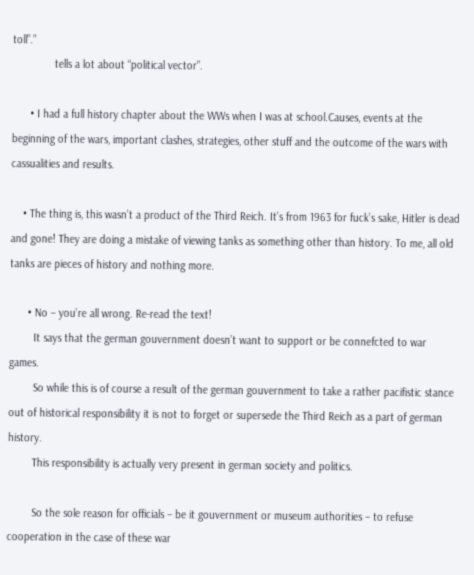toll”.”
              tells a lot about “political vector”.

      • I had a full history chapter about the WWs when I was at school.Causes, events at the beginning of the wars, important clashes, strategies, other stuff and the outcome of the wars with cassualities and results.

    • The thing is, this wasn’t a product of the Third Reich. It’s from 1963 for fuck’s sake, Hitler is dead and gone! They are doing a mistake of viewing tanks as something other than history. To me, all old tanks are pieces of history and nothing more.

      • No – you’re all wrong. Re-read the text!
        It says that the german gouvernment doesn’t want to support or be connefcted to war games.
        So while this is of course a result of the german gouvernment to take a rather pacifistic stance out of historical responsibility it is not to forget or supersede the Third Reich as a part of german history.
        This responsibility is actually very present in german society and politics.

        So the sole reason for officials – be it gouvernment or museum authorities – to refuse cooperation in the case of these war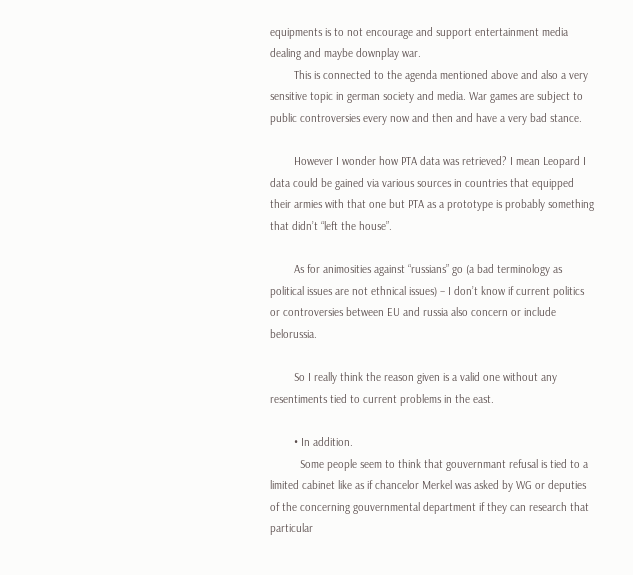equipments is to not encourage and support entertainment media dealing and maybe downplay war.
        This is connected to the agenda mentioned above and also a very sensitive topic in german society and media. War games are subject to public controversies every now and then and have a very bad stance.

        However I wonder how PTA data was retrieved? I mean Leopard I data could be gained via various sources in countries that equipped their armies with that one but PTA as a prototype is probably something that didn’t “left the house”.

        As for animosities against “russians” go (a bad terminology as political issues are not ethnical issues) – I don’t know if current politics or controversies between EU and russia also concern or include belorussia.

        So I really think the reason given is a valid one without any resentiments tied to current problems in the east.

        • In addition.
          Some people seem to think that gouvernmant refusal is tied to a limited cabinet like as if chancelor Merkel was asked by WG or deputies of the concerning gouvernmental department if they can research that particular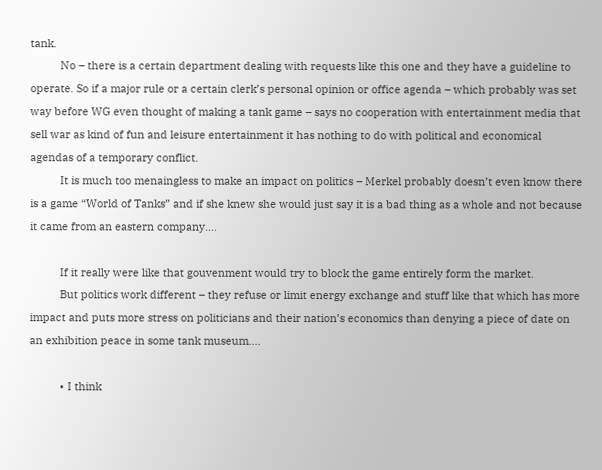tank.
          No – there is a certain department dealing with requests like this one and they have a guideline to operate. So if a major rule or a certain clerk’s personal opinion or office agenda – which probably was set way before WG even thought of making a tank game – says no cooperation with entertainment media that sell war as kind of fun and leisure entertainment it has nothing to do with political and economical agendas of a temporary conflict.
          It is much too menaingless to make an impact on politics – Merkel probably doesn’t even know there is a game “World of Tanks” and if she knew she would just say it is a bad thing as a whole and not because it came from an eastern company….

          If it really were like that gouvenment would try to block the game entirely form the market.
          But politics work different – they refuse or limit energy exchange and stuff like that which has more impact and puts more stress on politicians and their nation’s economics than denying a piece of date on an exhibition peace in some tank museum….

          • I think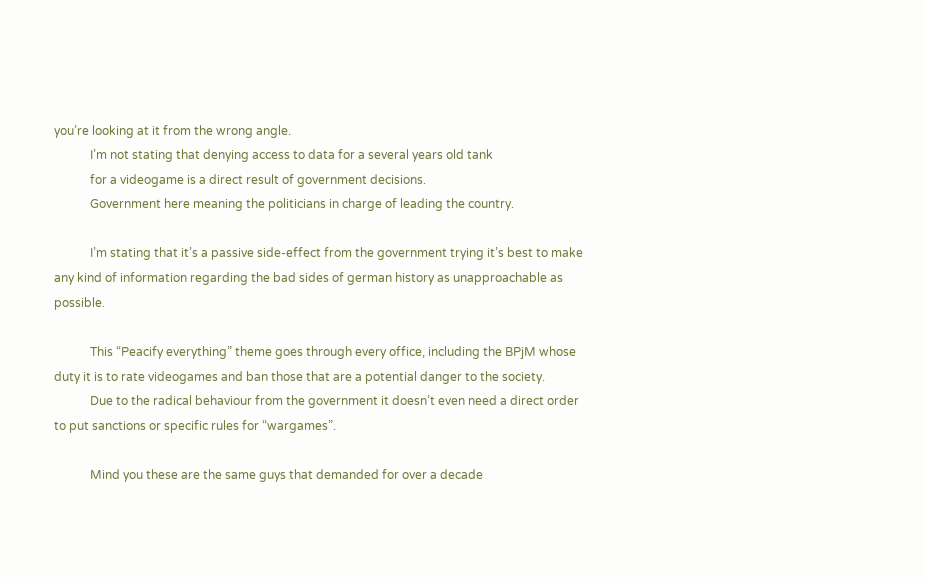you’re looking at it from the wrong angle.
            I’m not stating that denying access to data for a several years old tank
            for a videogame is a direct result of government decisions.
            Government here meaning the politicians in charge of leading the country.

            I’m stating that it’s a passive side-effect from the government trying it’s best to make any kind of information regarding the bad sides of german history as unapproachable as possible.

            This “Peacify everything” theme goes through every office, including the BPjM whose duty it is to rate videogames and ban those that are a potential danger to the society.
            Due to the radical behaviour from the government it doesn’t even need a direct order to put sanctions or specific rules for “wargames”.

            Mind you these are the same guys that demanded for over a decade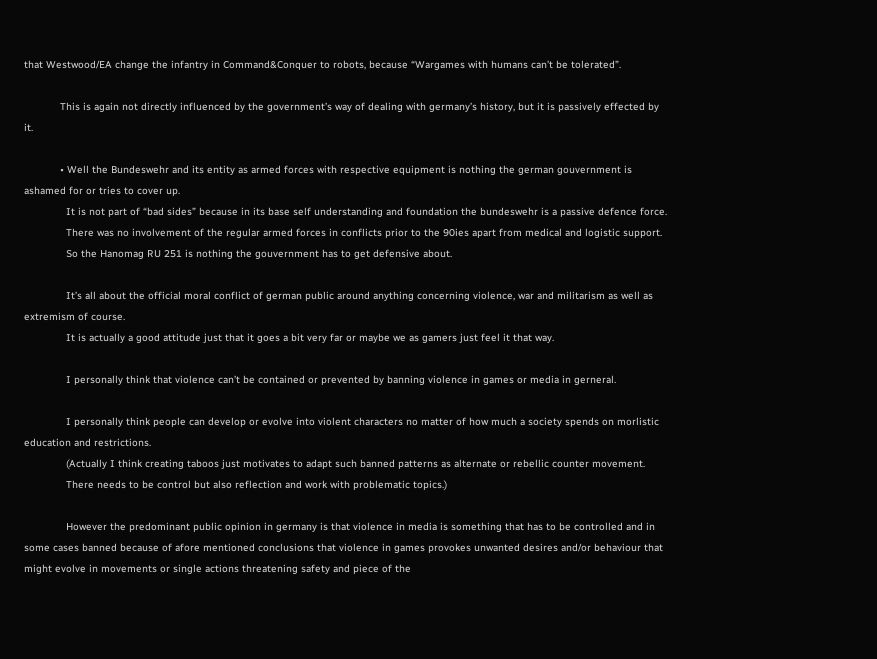that Westwood/EA change the infantry in Command&Conquer to robots, because “Wargames with humans can’t be tolerated”.

            This is again not directly influenced by the government’s way of dealing with germany’s history, but it is passively effected by it.

            • Well the Bundeswehr and its entity as armed forces with respective equipment is nothing the german gouvernment is ashamed for or tries to cover up.
              It is not part of “bad sides” because in its base self understanding and foundation the bundeswehr is a passive defence force.
              There was no involvement of the regular armed forces in conflicts prior to the 90ies apart from medical and logistic support.
              So the Hanomag RU 251 is nothing the gouvernment has to get defensive about.

              It’s all about the official moral conflict of german public around anything concerning violence, war and militarism as well as extremism of course.
              It is actually a good attitude just that it goes a bit very far or maybe we as gamers just feel it that way.

              I personally think that violence can’t be contained or prevented by banning violence in games or media in gerneral.

              I personally think people can develop or evolve into violent characters no matter of how much a society spends on morlistic education and restrictions.
              (Actually I think creating taboos just motivates to adapt such banned patterns as alternate or rebellic counter movement.
              There needs to be control but also reflection and work with problematic topics.)

              However the predominant public opinion in germany is that violence in media is something that has to be controlled and in some cases banned because of afore mentioned conclusions that violence in games provokes unwanted desires and/or behaviour that might evolve in movements or single actions threatening safety and piece of the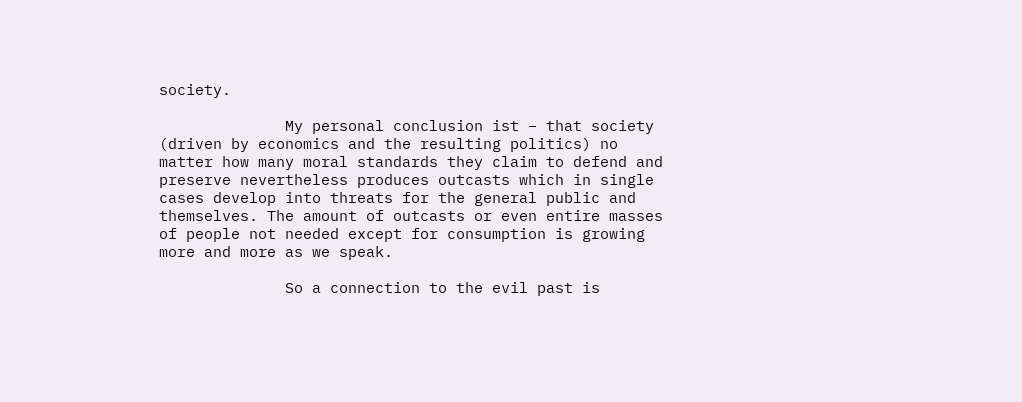society.

              My personal conclusion ist – that society (driven by economics and the resulting politics) no matter how many moral standards they claim to defend and preserve nevertheless produces outcasts which in single cases develop into threats for the general public and themselves. The amount of outcasts or even entire masses of people not needed except for consumption is growing more and more as we speak.

              So a connection to the evil past is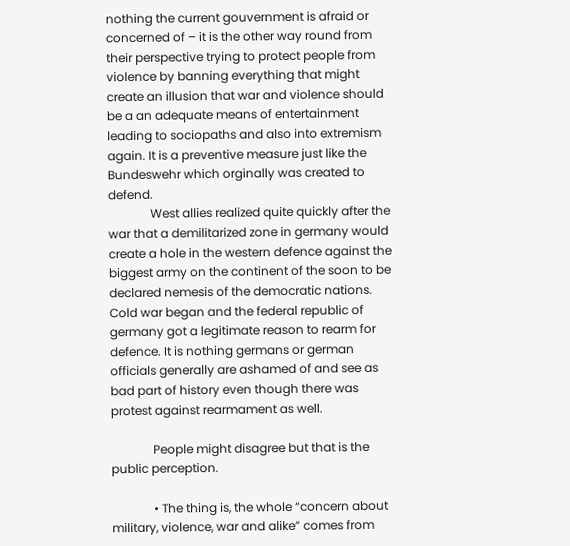nothing the current gouvernment is afraid or concerned of – it is the other way round from their perspective trying to protect people from violence by banning everything that might create an illusion that war and violence should be a an adequate means of entertainment leading to sociopaths and also into extremism again. It is a preventive measure just like the Bundeswehr which orginally was created to defend.
              West allies realized quite quickly after the war that a demilitarized zone in germany would create a hole in the western defence against the biggest army on the continent of the soon to be declared nemesis of the democratic nations. Cold war began and the federal republic of germany got a legitimate reason to rearm for defence. It is nothing germans or german officials generally are ashamed of and see as bad part of history even though there was protest against rearmament as well.

              People might disagree but that is the public perception.

              • The thing is, the whole “concern about military, violence, war and alike” comes from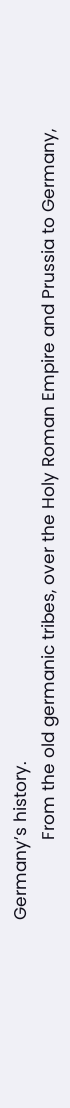Germany’s history.
                From the old germanic tribes, over the Holy Roman Empire and Prussia to Germany,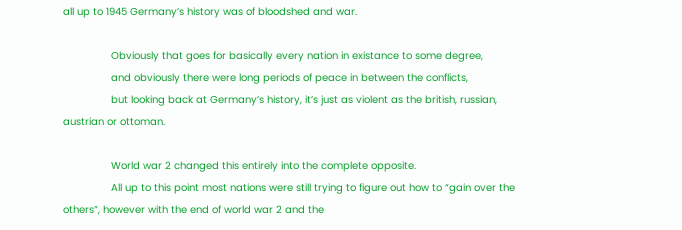all up to 1945 Germany’s history was of bloodshed and war.

                Obviously that goes for basically every nation in existance to some degree,
                and obviously there were long periods of peace in between the conflicts,
                but looking back at Germany’s history, it’s just as violent as the british, russian, austrian or ottoman.

                World war 2 changed this entirely into the complete opposite.
                All up to this point most nations were still trying to figure out how to “gain over the others”, however with the end of world war 2 and the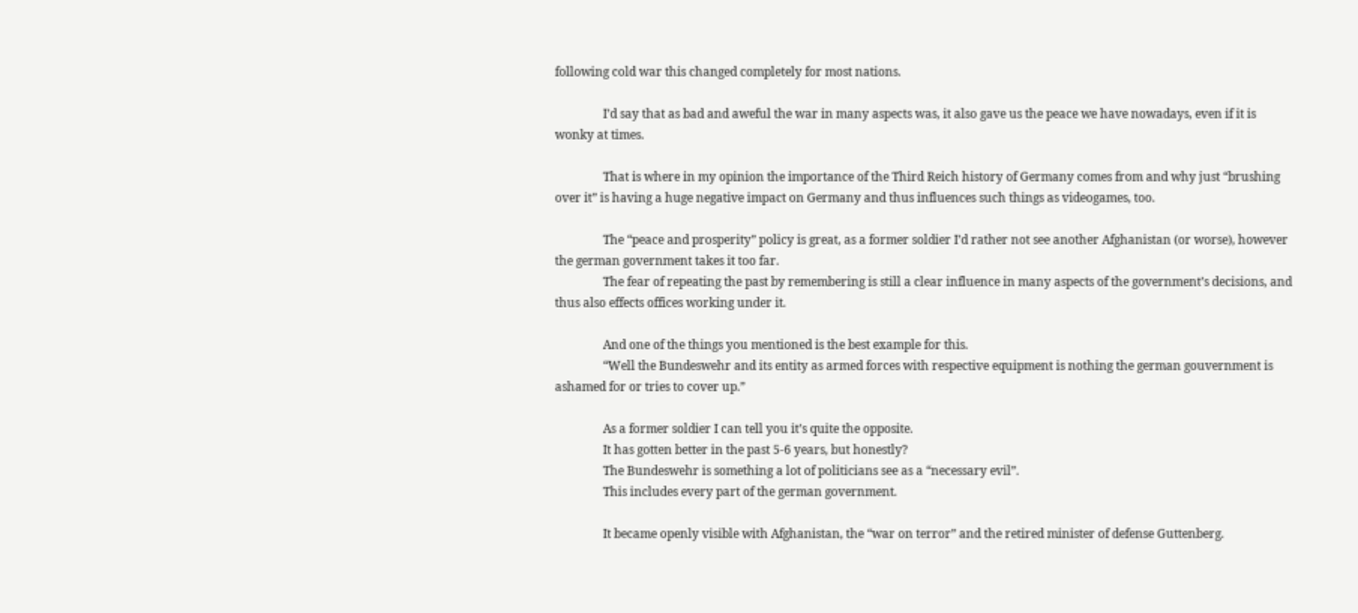following cold war this changed completely for most nations.

                I’d say that as bad and aweful the war in many aspects was, it also gave us the peace we have nowadays, even if it is wonky at times.

                That is where in my opinion the importance of the Third Reich history of Germany comes from and why just “brushing over it” is having a huge negative impact on Germany and thus influences such things as videogames, too.

                The “peace and prosperity” policy is great, as a former soldier I’d rather not see another Afghanistan (or worse), however the german government takes it too far.
                The fear of repeating the past by remembering is still a clear influence in many aspects of the government’s decisions, and thus also effects offices working under it.

                And one of the things you mentioned is the best example for this.
                “Well the Bundeswehr and its entity as armed forces with respective equipment is nothing the german gouvernment is ashamed for or tries to cover up.”

                As a former soldier I can tell you it’s quite the opposite.
                It has gotten better in the past 5-6 years, but honestly?
                The Bundeswehr is something a lot of politicians see as a “necessary evil”.
                This includes every part of the german government.

                It became openly visible with Afghanistan, the “war on terror” and the retired minister of defense Guttenberg.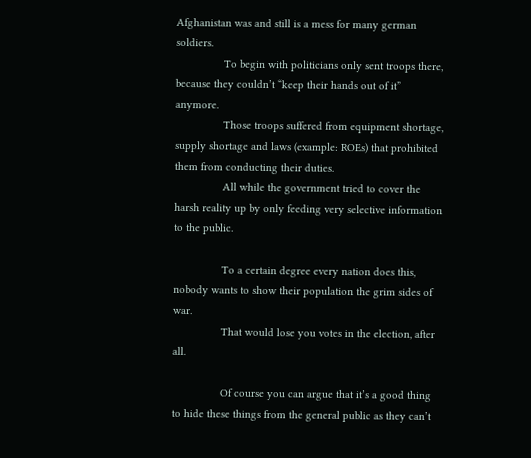Afghanistan was and still is a mess for many german soldiers.
                To begin with politicians only sent troops there, because they couldn’t “keep their hands out of it” anymore.
                Those troops suffered from equipment shortage, supply shortage and laws (example: ROEs) that prohibited them from conducting their duties.
                All while the government tried to cover the harsh reality up by only feeding very selective information to the public.

                To a certain degree every nation does this, nobody wants to show their population the grim sides of war.
                That would lose you votes in the election, after all.

                Of course you can argue that it’s a good thing to hide these things from the general public as they can’t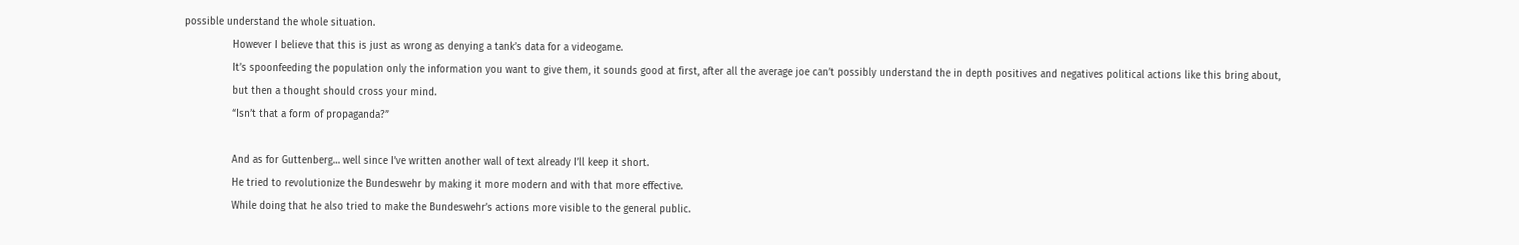possible understand the whole situation.
                However I believe that this is just as wrong as denying a tank’s data for a videogame.
                It’s spoonfeeding the population only the information you want to give them, it sounds good at first, after all the average joe can’t possibly understand the in depth positives and negatives political actions like this bring about,
                but then a thought should cross your mind.
                “Isn’t that a form of propaganda?”

                And as for Guttenberg… well since I’ve written another wall of text already I’ll keep it short.
                He tried to revolutionize the Bundeswehr by making it more modern and with that more effective.
                While doing that he also tried to make the Bundeswehr’s actions more visible to the general public.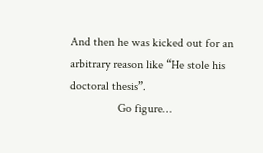And then he was kicked out for an arbitrary reason like “He stole his doctoral thesis”.
                Go figure…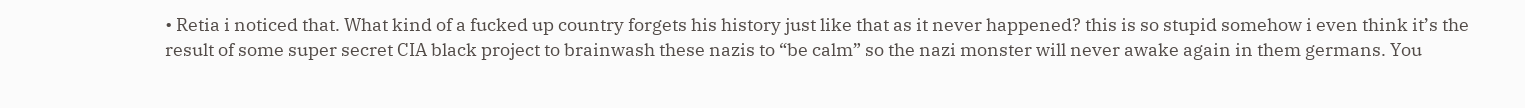• Retia i noticed that. What kind of a fucked up country forgets his history just like that as it never happened? this is so stupid somehow i even think it’s the result of some super secret CIA black project to brainwash these nazis to “be calm” so the nazi monster will never awake again in them germans. You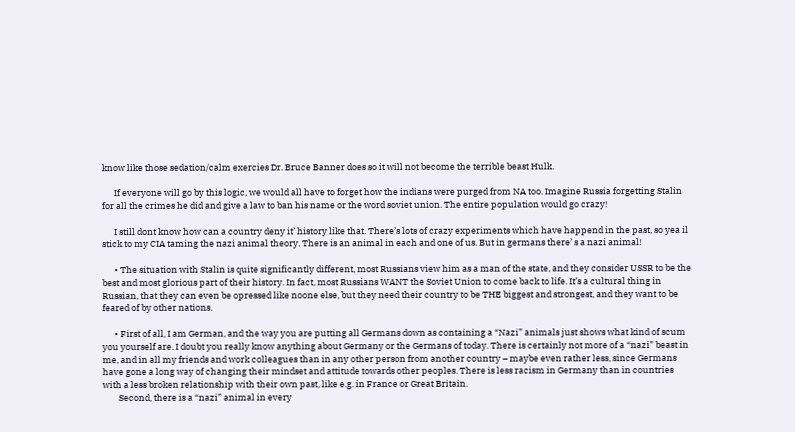know like those sedation/calm exercies Dr. Bruce Banner does so it will not become the terrible beast Hulk.

      If everyone will go by this logic, we would all have to forget how the indians were purged from NA too. Imagine Russia forgetting Stalin for all the crimes he did and give a law to ban his name or the word soviet union. The entire population would go crazy!

      I still dont know how can a country deny it’ history like that. There’s lots of crazy experiments which have happend in the past, so yea il stick to my CIA taming the nazi animal theory. There is an animal in each and one of us. But in germans there’ s a nazi animal!

      • The situation with Stalin is quite significantly different, most Russians view him as a man of the state, and they consider USSR to be the best and most glorious part of their history. In fact, most Russians WANT the Soviet Union to come back to life. It’s a cultural thing in Russian, that they can even be opressed like noone else, but they need their country to be THE biggest and strongest, and they want to be feared of by other nations.

      • First of all, I am German, and the way you are putting all Germans down as containing a “Nazi” animals just shows what kind of scum you yourself are. I doubt you really know anything about Germany or the Germans of today. There is certainly not more of a “nazi” beast in me, and in all my friends and work colleagues than in any other person from another country – maybe even rather less, since Germans have gone a long way of changing their mindset and attitude towards other peoples. There is less racism in Germany than in countries with a less broken relationship with their own past, like e.g. in France or Great Britain.
        Second, there is a “nazi” animal in every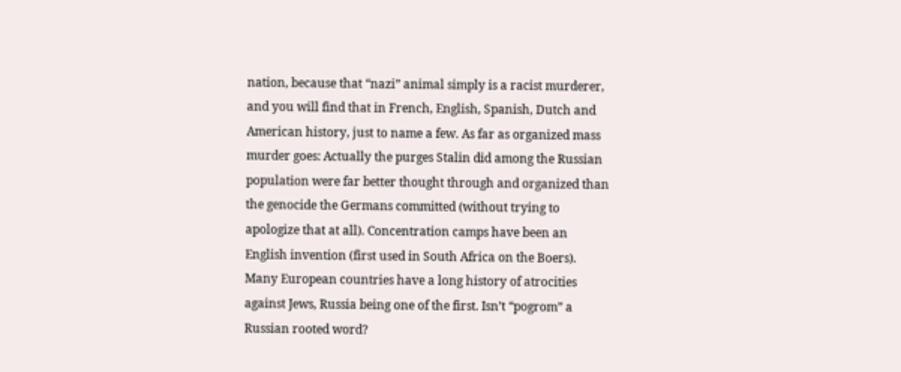nation, because that “nazi” animal simply is a racist murderer, and you will find that in French, English, Spanish, Dutch and American history, just to name a few. As far as organized mass murder goes: Actually the purges Stalin did among the Russian population were far better thought through and organized than the genocide the Germans committed (without trying to apologize that at all). Concentration camps have been an English invention (first used in South Africa on the Boers). Many European countries have a long history of atrocities against Jews, Russia being one of the first. Isn’t “pogrom” a Russian rooted word?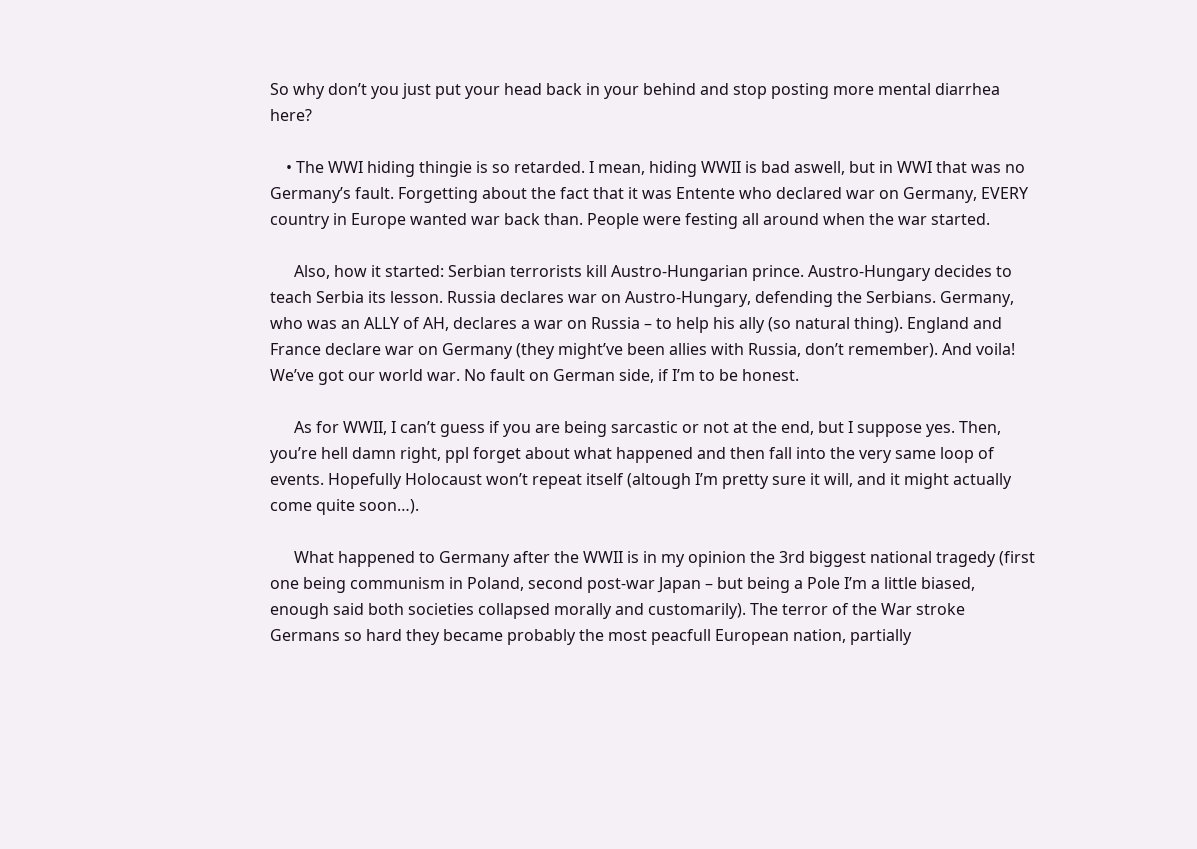So why don’t you just put your head back in your behind and stop posting more mental diarrhea here?

    • The WWI hiding thingie is so retarded. I mean, hiding WWII is bad aswell, but in WWI that was no Germany’s fault. Forgetting about the fact that it was Entente who declared war on Germany, EVERY country in Europe wanted war back than. People were festing all around when the war started.

      Also, how it started: Serbian terrorists kill Austro-Hungarian prince. Austro-Hungary decides to teach Serbia its lesson. Russia declares war on Austro-Hungary, defending the Serbians. Germany, who was an ALLY of AH, declares a war on Russia – to help his ally (so natural thing). England and France declare war on Germany (they might’ve been allies with Russia, don’t remember). And voila! We’ve got our world war. No fault on German side, if I’m to be honest.

      As for WWII, I can’t guess if you are being sarcastic or not at the end, but I suppose yes. Then, you’re hell damn right, ppl forget about what happened and then fall into the very same loop of events. Hopefully Holocaust won’t repeat itself (altough I’m pretty sure it will, and it might actually come quite soon…).

      What happened to Germany after the WWII is in my opinion the 3rd biggest national tragedy (first one being communism in Poland, second post-war Japan – but being a Pole I’m a little biased, enough said both societies collapsed morally and customarily). The terror of the War stroke Germans so hard they became probably the most peacfull European nation, partially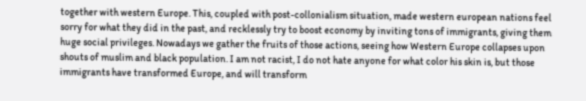together with western Europe. This, coupled with post-collonialism situation, made western european nations feel sorry for what they did in the past, and recklessly try to boost economy by inviting tons of immigrants, giving them huge social privileges. Nowadays we gather the fruits of those actions, seeing how Western Europe collapses upon shouts of muslim and black population. I am not racist, I do not hate anyone for what color his skin is, but those immigrants have transformed Europe, and will transform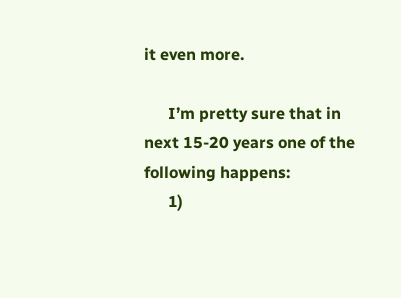it even more.

      I’m pretty sure that in next 15-20 years one of the following happens:
      1)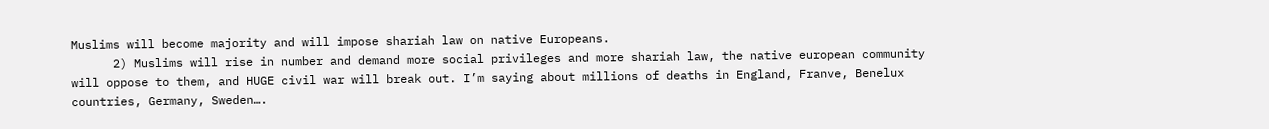Muslims will become majority and will impose shariah law on native Europeans.
      2) Muslims will rise in number and demand more social privileges and more shariah law, the native european community will oppose to them, and HUGE civil war will break out. I’m saying about millions of deaths in England, Franve, Benelux countries, Germany, Sweden….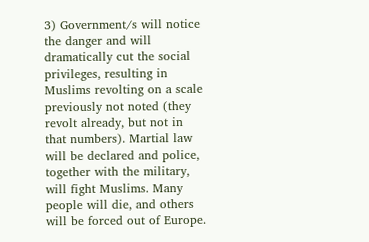3) Government/s will notice the danger and will dramatically cut the social privileges, resulting in Muslims revolting on a scale previously not noted (they revolt already, but not in that numbers). Martial law will be declared and police, together with the military, will fight Muslims. Many people will die, and others will be forced out of Europe.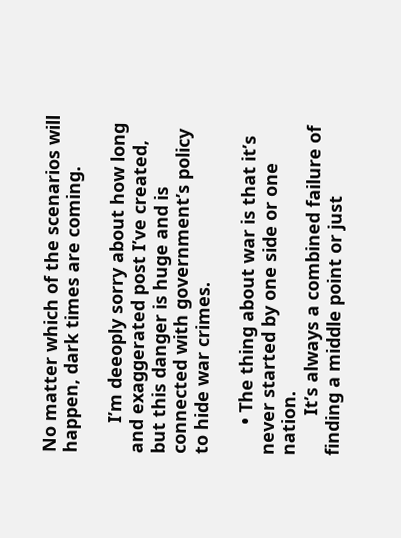No matter which of the scenarios will happen, dark times are coming.

      I’m deeoply sorry about how long and exaggerated post I’ve created, but this danger is huge and is connected with government’s policy to hide war crimes.

      • The thing about war is that it’s never started by one side or one nation.
        It’s always a combined failure of finding a middle point or just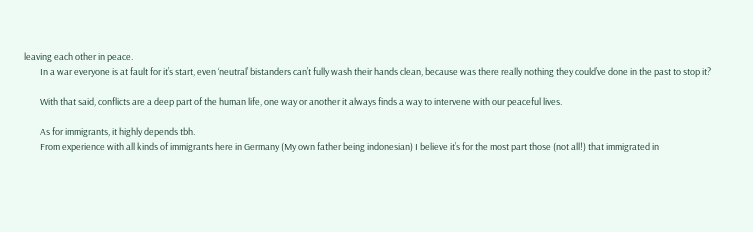leaving each other in peace.
        In a war everyone is at fault for it’s start, even ‘neutral’ bistanders can’t fully wash their hands clean, because was there really nothing they could’ve done in the past to stop it?

        With that said, conflicts are a deep part of the human life, one way or another it always finds a way to intervene with our peaceful lives.

        As for immigrants, it highly depends tbh.
        From experience with all kinds of immigrants here in Germany (My own father being indonesian) I believe it’s for the most part those (not all!) that immigrated in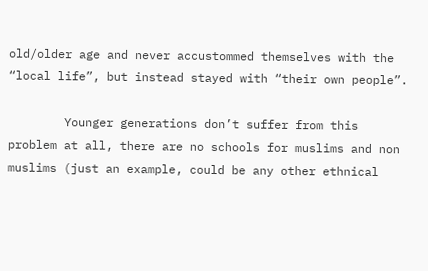old/older age and never accustommed themselves with the “local life”, but instead stayed with “their own people”.

        Younger generations don’t suffer from this problem at all, there are no schools for muslims and non muslims (just an example, could be any other ethnical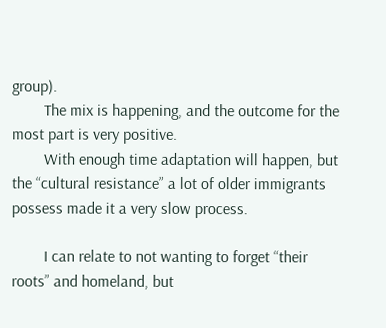group).
        The mix is happening, and the outcome for the most part is very positive.
        With enough time adaptation will happen, but the “cultural resistance” a lot of older immigrants possess made it a very slow process.

        I can relate to not wanting to forget “their roots” and homeland, but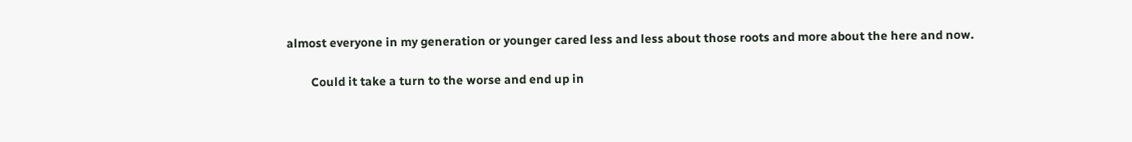almost everyone in my generation or younger cared less and less about those roots and more about the here and now.

        Could it take a turn to the worse and end up in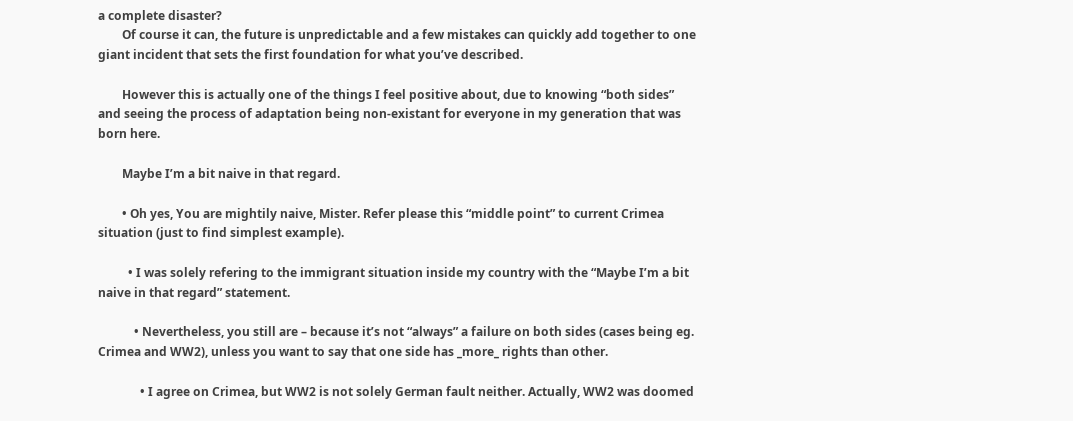a complete disaster?
        Of course it can, the future is unpredictable and a few mistakes can quickly add together to one giant incident that sets the first foundation for what you’ve described.

        However this is actually one of the things I feel positive about, due to knowing “both sides” and seeing the process of adaptation being non-existant for everyone in my generation that was born here.

        Maybe I’m a bit naive in that regard.

        • Oh yes, You are mightily naive, Mister. Refer please this “middle point” to current Crimea situation (just to find simplest example).

          • I was solely refering to the immigrant situation inside my country with the “Maybe I’m a bit naive in that regard” statement.

            • Nevertheless, you still are – because it’s not “always” a failure on both sides (cases being eg. Crimea and WW2), unless you want to say that one side has _more_ rights than other.

              • I agree on Crimea, but WW2 is not solely German fault neither. Actually, WW2 was doomed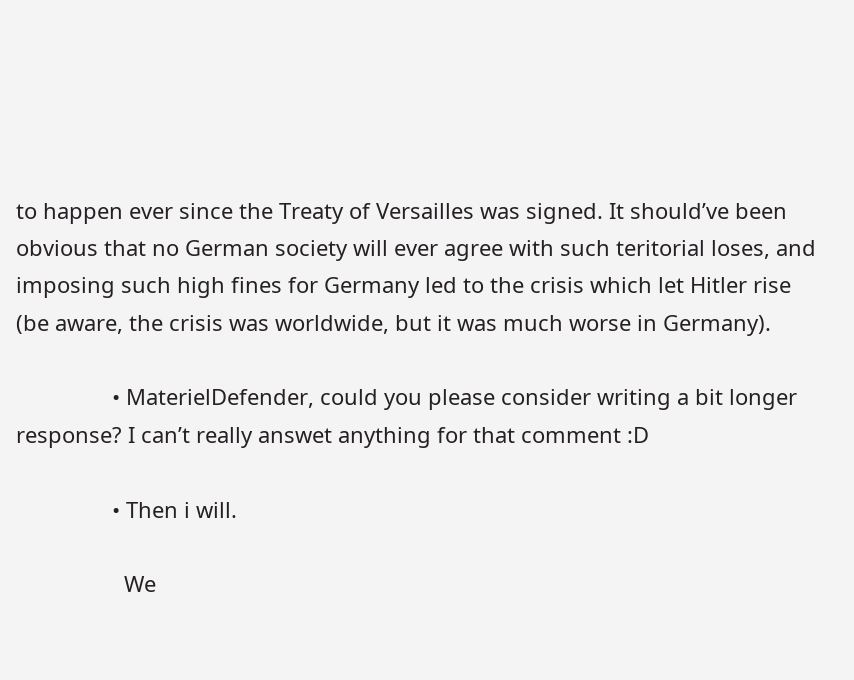to happen ever since the Treaty of Versailles was signed. It should’ve been obvious that no German society will ever agree with such teritorial loses, and imposing such high fines for Germany led to the crisis which let Hitler rise (be aware, the crisis was worldwide, but it was much worse in Germany).

                • MaterielDefender, could you please consider writing a bit longer response? I can’t really answet anything for that comment :D

                • Then i will.

                  We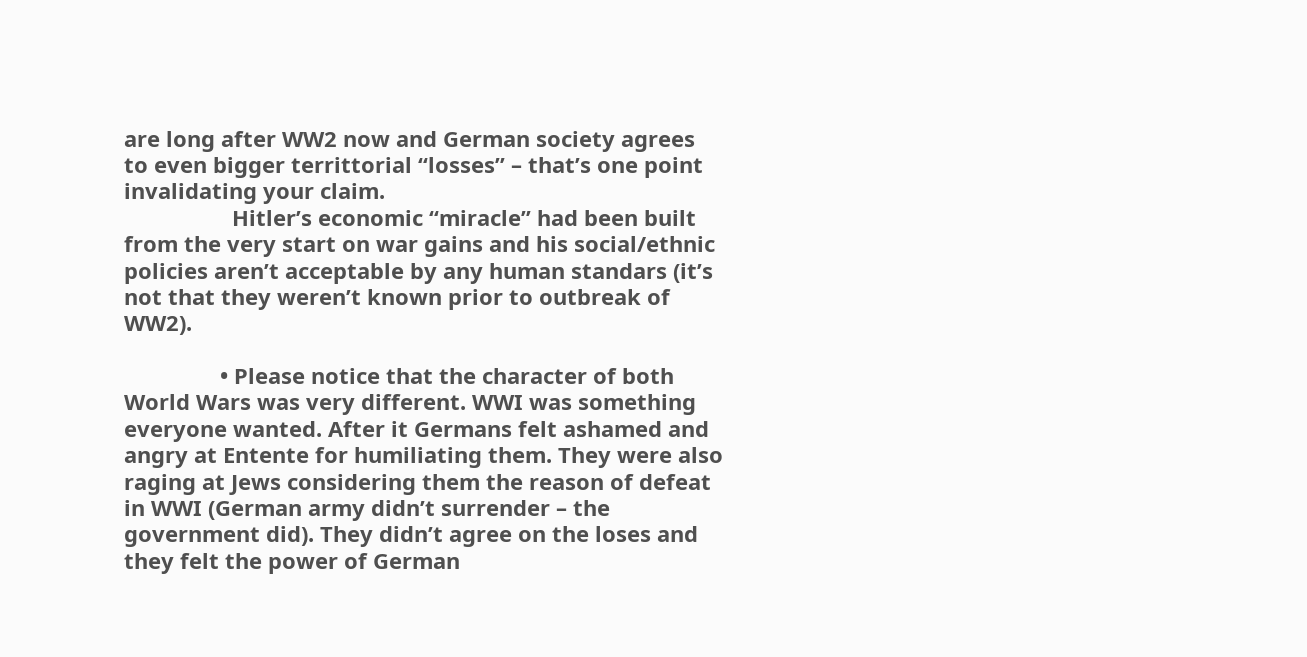are long after WW2 now and German society agrees to even bigger territtorial “losses” – that’s one point invalidating your claim.
                  Hitler’s economic “miracle” had been built from the very start on war gains and his social/ethnic policies aren’t acceptable by any human standars (it’s not that they weren’t known prior to outbreak of WW2).

                • Please notice that the character of both World Wars was very different. WWI was something everyone wanted. After it Germans felt ashamed and angry at Entente for humiliating them. They were also raging at Jews considering them the reason of defeat in WWI (German army didn’t surrender – the government did). They didn’t agree on the loses and they felt the power of German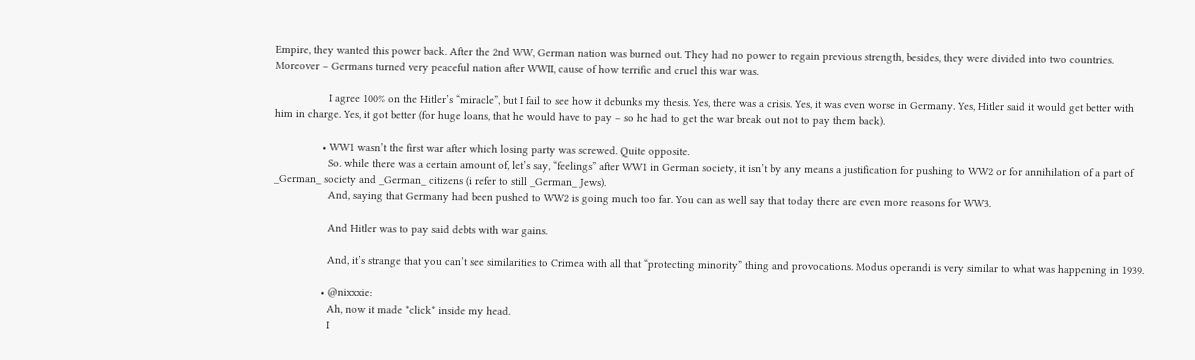Empire, they wanted this power back. After the 2nd WW, German nation was burned out. They had no power to regain previous strength, besides, they were divided into two countries. Moreover – Germans turned very peaceful nation after WWII, cause of how terrific and cruel this war was.

                  I agree 100% on the Hitler’s “miracle”, but I fail to see how it debunks my thesis. Yes, there was a crisis. Yes, it was even worse in Germany. Yes, Hitler said it would get better with him in charge. Yes, it got better (for huge loans, that he would have to pay – so he had to get the war break out not to pay them back).

                • WW1 wasn’t the first war after which losing party was screwed. Quite opposite.
                  So. while there was a certain amount of, let’s say, “feelings” after WW1 in German society, it isn’t by any means a justification for pushing to WW2 or for annihilation of a part of _German_ society and _German_ citizens (i refer to still _German_ Jews).
                  And, saying that Germany had been pushed to WW2 is going much too far. You can as well say that today there are even more reasons for WW3.

                  And Hitler was to pay said debts with war gains.

                  And, it’s strange that you can’t see similarities to Crimea with all that “protecting minority” thing and provocations. Modus operandi is very similar to what was happening in 1939.

                • @nixxxie:
                  Ah, now it made *click* inside my head.
                  I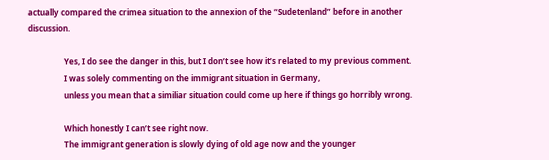actually compared the crimea situation to the annexion of the “Sudetenland” before in another discussion.

                  Yes, I do see the danger in this, but I don’t see how it’s related to my previous comment.
                  I was solely commenting on the immigrant situation in Germany,
                  unless you mean that a similiar situation could come up here if things go horribly wrong.

                  Which honestly I can’t see right now.
                  The immigrant generation is slowly dying of old age now and the younger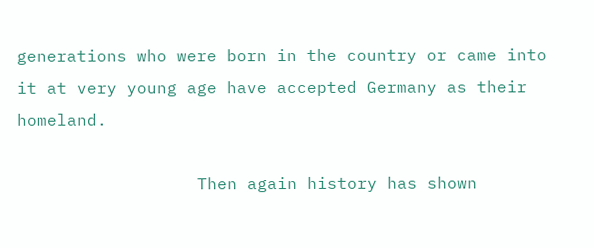generations who were born in the country or came into it at very young age have accepted Germany as their homeland.

                  Then again history has shown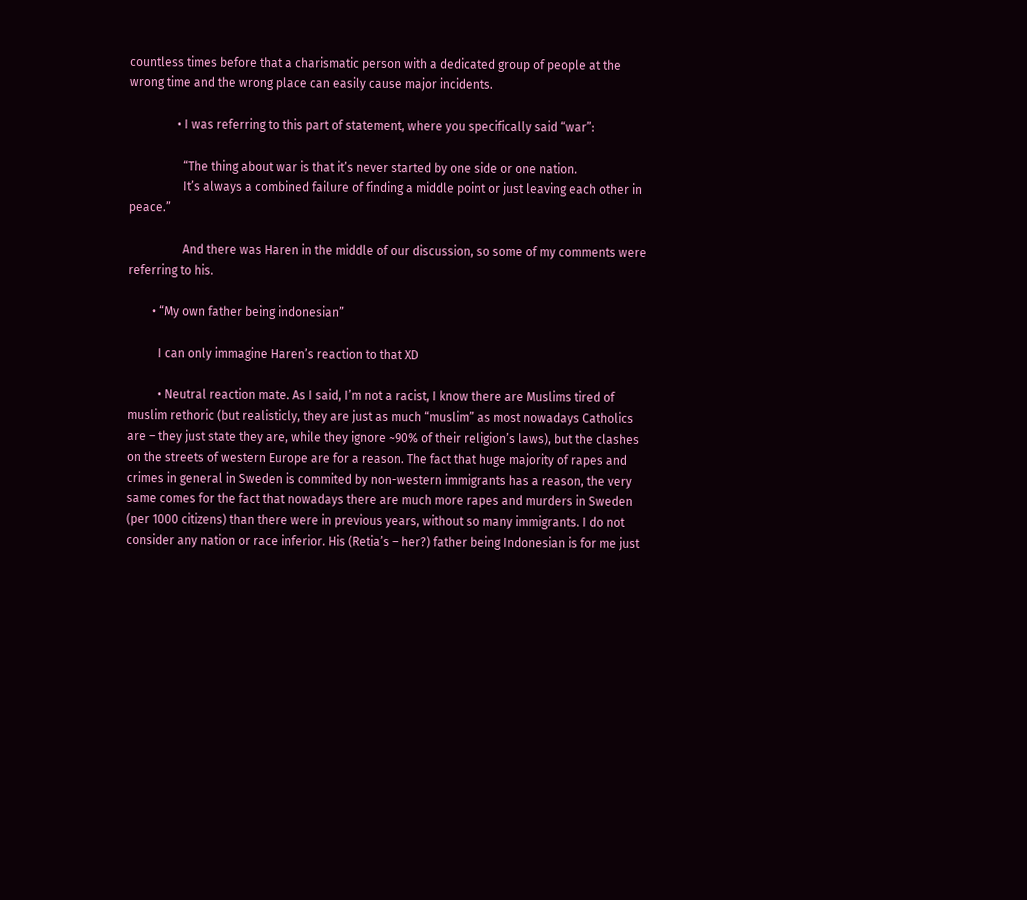countless times before that a charismatic person with a dedicated group of people at the wrong time and the wrong place can easily cause major incidents.

                • I was referring to this part of statement, where you specifically said “war”:

                  “The thing about war is that it’s never started by one side or one nation.
                  It’s always a combined failure of finding a middle point or just leaving each other in peace.”

                  And there was Haren in the middle of our discussion, so some of my comments were referring to his.

        • “My own father being indonesian”

          I can only immagine Haren’s reaction to that XD

          • Neutral reaction mate. As I said, I’m not a racist, I know there are Muslims tired of muslim rethoric (but realisticly, they are just as much “muslim” as most nowadays Catholics are – they just state they are, while they ignore ~90% of their religion’s laws), but the clashes on the streets of western Europe are for a reason. The fact that huge majority of rapes and crimes in general in Sweden is commited by non-western immigrants has a reason, the very same comes for the fact that nowadays there are much more rapes and murders in Sweden (per 1000 citizens) than there were in previous years, without so many immigrants. I do not consider any nation or race inferior. His (Retia’s – her?) father being Indonesian is for me just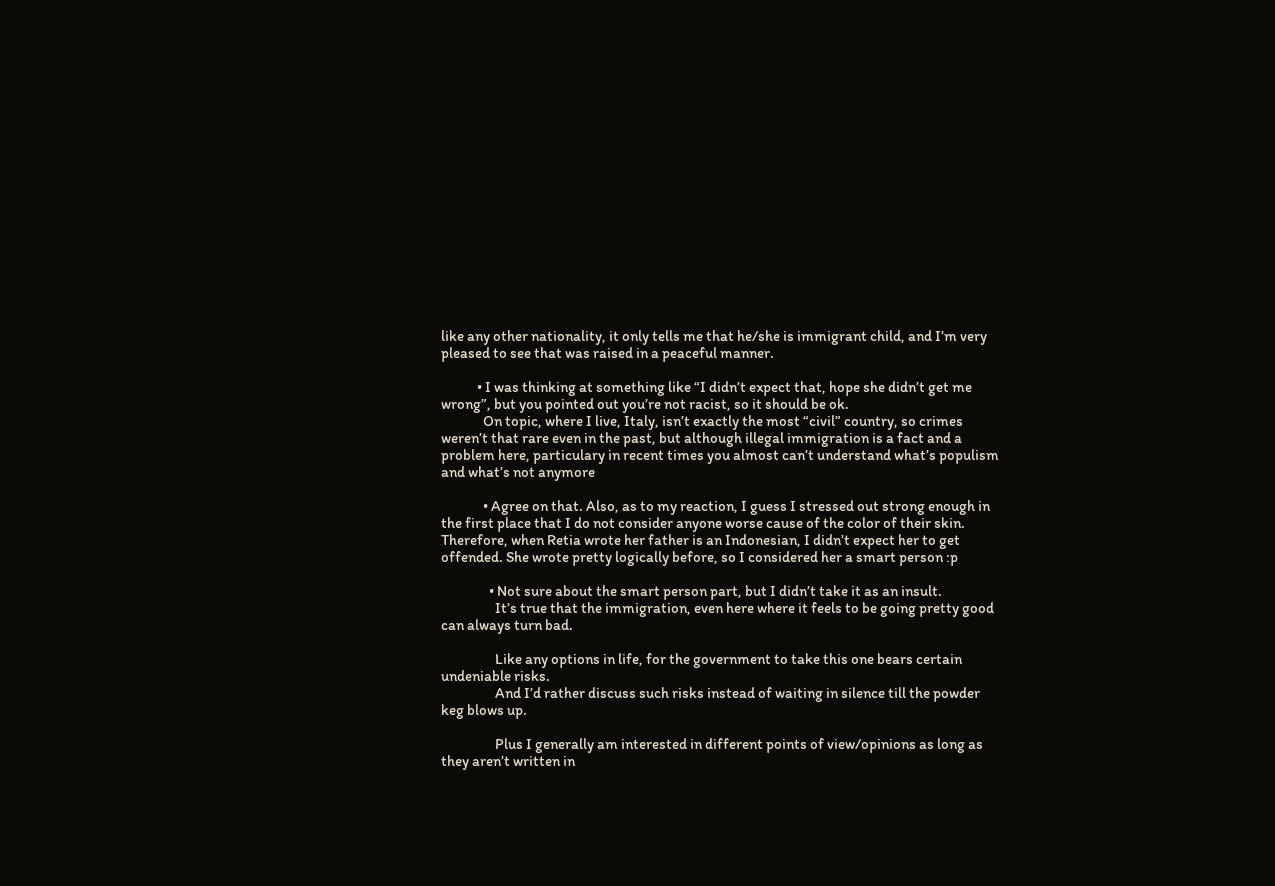like any other nationality, it only tells me that he/she is immigrant child, and I’m very pleased to see that was raised in a peaceful manner.

            • I was thinking at something like “I didn’t expect that, hope she didn’t get me wrong”, but you pointed out you’re not racist, so it should be ok.
              On topic, where I live, Italy, isn’t exactly the most “civil” country, so crimes weren’t that rare even in the past, but although illegal immigration is a fact and a problem here, particulary in recent times you almost can’t understand what’s populism and what’s not anymore

              • Agree on that. Also, as to my reaction, I guess I stressed out strong enough in the first place that I do not consider anyone worse cause of the color of their skin. Therefore, when Retia wrote her father is an Indonesian, I didn’t expect her to get offended. She wrote pretty logically before, so I considered her a smart person :p

                • Not sure about the smart person part, but I didn’t take it as an insult.
                  It’s true that the immigration, even here where it feels to be going pretty good can always turn bad.

                  Like any options in life, for the government to take this one bears certain undeniable risks.
                  And I’d rather discuss such risks instead of waiting in silence till the powder keg blows up.

                  Plus I generally am interested in different points of view/opinions as long as they aren’t written in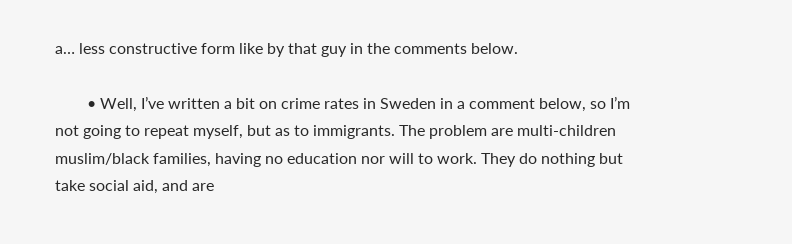a… less constructive form like by that guy in the comments below.

        • Well, I’ve written a bit on crime rates in Sweden in a comment below, so I’m not going to repeat myself, but as to immigrants. The problem are multi-children muslim/black families, having no education nor will to work. They do nothing but take social aid, and are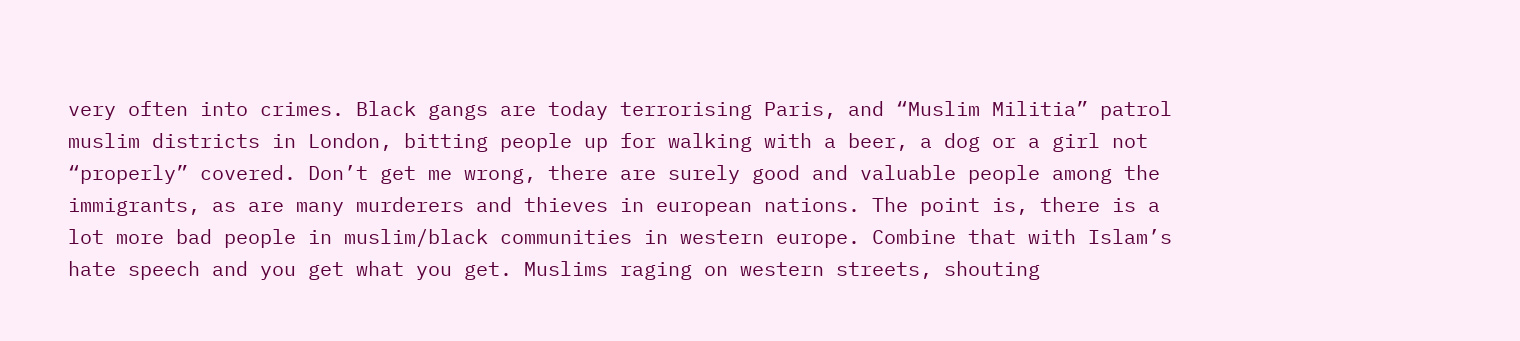very often into crimes. Black gangs are today terrorising Paris, and “Muslim Militia” patrol muslim districts in London, bitting people up for walking with a beer, a dog or a girl not “properly” covered. Don’t get me wrong, there are surely good and valuable people among the immigrants, as are many murderers and thieves in european nations. The point is, there is a lot more bad people in muslim/black communities in western europe. Combine that with Islam’s hate speech and you get what you get. Muslims raging on western streets, shouting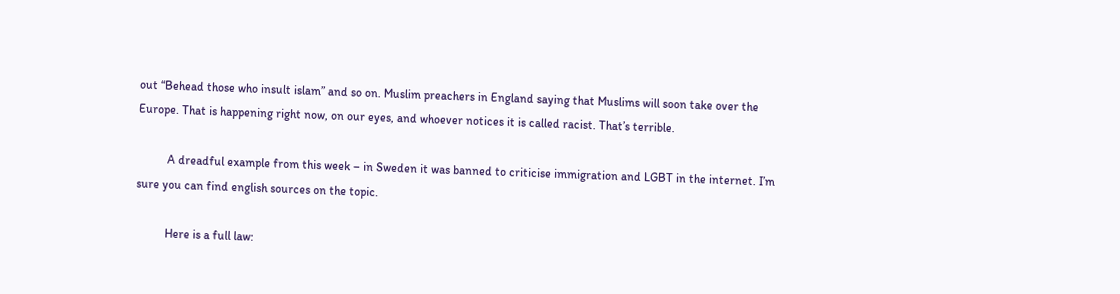out “Behead those who insult islam” and so on. Muslim preachers in England saying that Muslims will soon take over the Europe. That is happening right now, on our eyes, and whoever notices it is called racist. That’s terrible.

          A dreadful example from this week – in Sweden it was banned to criticise immigration and LGBT in the internet. I’m sure you can find english sources on the topic.

          Here is a full law: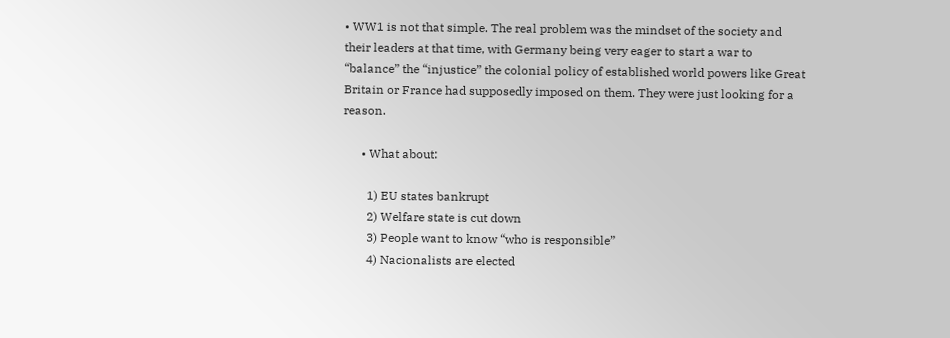• WW1 is not that simple. The real problem was the mindset of the society and their leaders at that time, with Germany being very eager to start a war to “balance” the “injustice” the colonial policy of established world powers like Great Britain or France had supposedly imposed on them. They were just looking for a reason.

      • What about:

        1) EU states bankrupt
        2) Welfare state is cut down
        3) People want to know “who is responsible”
        4) Nacionalists are elected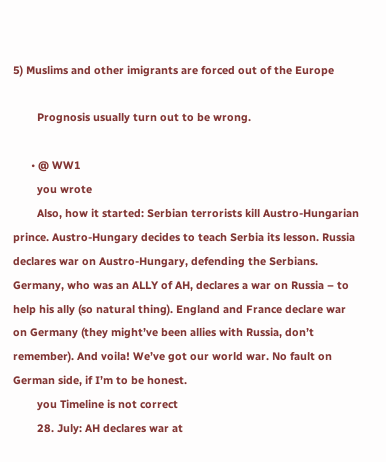5) Muslims and other imigrants are forced out of the Europe

        Prognosis usually turn out to be wrong.

      • @ WW1
        you wrote
        Also, how it started: Serbian terrorists kill Austro-Hungarian prince. Austro-Hungary decides to teach Serbia its lesson. Russia declares war on Austro-Hungary, defending the Serbians. Germany, who was an ALLY of AH, declares a war on Russia – to help his ally (so natural thing). England and France declare war on Germany (they might’ve been allies with Russia, don’t remember). And voila! We’ve got our world war. No fault on German side, if I’m to be honest.
        you Timeline is not correct
        28. July: AH declares war at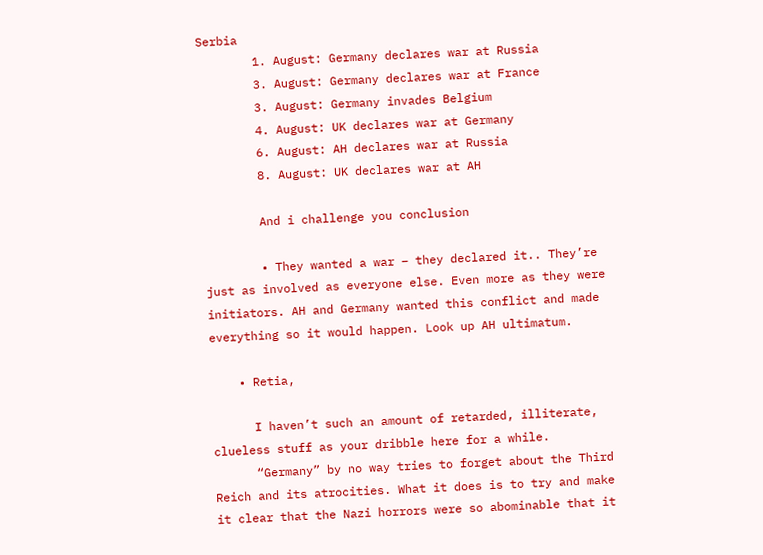Serbia
        1. August: Germany declares war at Russia
        3. August: Germany declares war at France
        3. August: Germany invades Belgium
        4. August: UK declares war at Germany
        6. August: AH declares war at Russia
        8. August: UK declares war at AH

        And i challenge you conclusion

        • They wanted a war – they declared it.. They’re just as involved as everyone else. Even more as they were initiators. AH and Germany wanted this conflict and made everything so it would happen. Look up AH ultimatum.

    • Retia,

      I haven’t such an amount of retarded, illiterate, clueless stuff as your dribble here for a while.
      “Germany” by no way tries to forget about the Third Reich and its atrocities. What it does is to try and make it clear that the Nazi horrors were so abominable that it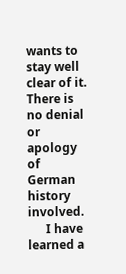wants to stay well clear of it. There is no denial or apology of German history involved.
      I have learned a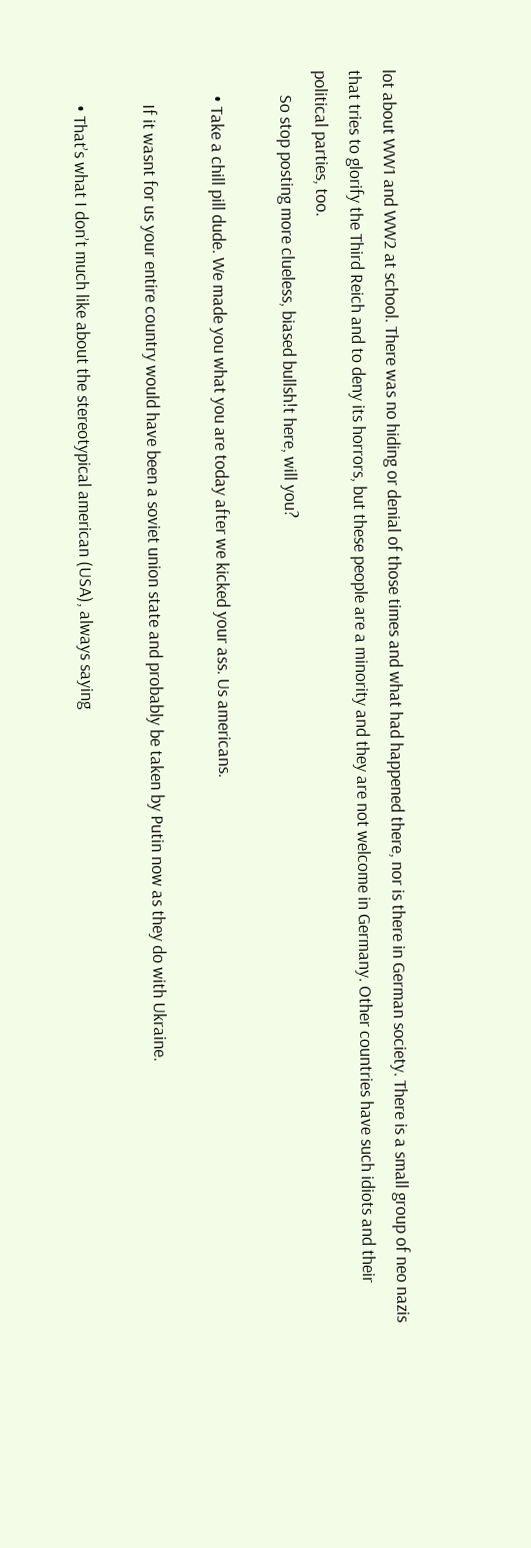lot about WW1 and WW2 at school. There was no hiding or denial of those times and what had happened there, nor is there in German society. There is a small group of neo nazis that tries to glorify the Third Reich and to deny its horrors, but these people are a minority and they are not welcome in Germany. Other countries have such idiots and their political parties, too.
      So stop posting more clueless, biased bullsh!t here, will you?

      • Take a chill pill dude. We made you what you are today after we kicked your ass. Us americans.

        If it wasnt for us your entire country would have been a soviet union state and probably be taken by Putin now as they do with Ukraine.

        • That’s what I don’t much like about the stereotypical american (USA), always saying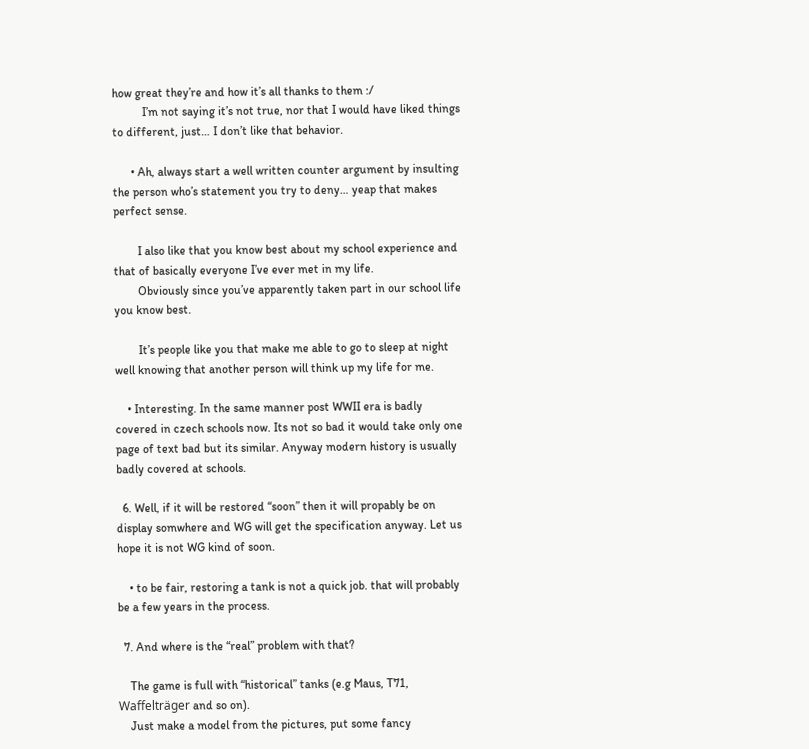how great they’re and how it’s all thanks to them :/
          I’m not saying it’s not true, nor that I would have liked things to different, just… I don’t like that behavior.

      • Ah, always start a well written counter argument by insulting the person who’s statement you try to deny… yeap that makes perfect sense.

        I also like that you know best about my school experience and that of basically everyone I’ve ever met in my life.
        Obviously since you’ve apparently taken part in our school life you know best.

        It’s people like you that make me able to go to sleep at night well knowing that another person will think up my life for me.

    • Interesting. In the same manner post WWII era is badly covered in czech schools now. Its not so bad it would take only one page of text bad but its similar. Anyway modern history is usually badly covered at schools.

  6. Well, if it will be restored “soon” then it will propably be on display somwhere and WG will get the specification anyway. Let us hope it is not WG kind of soon.

    • to be fair, restoring a tank is not a quick job. that will probably be a few years in the process.

  7. And where is the “real” problem with that?

    The game is full with “historical” tanks (e.g Maus, T71, Waffelträger and so on).
    Just make a model from the pictures, put some fancy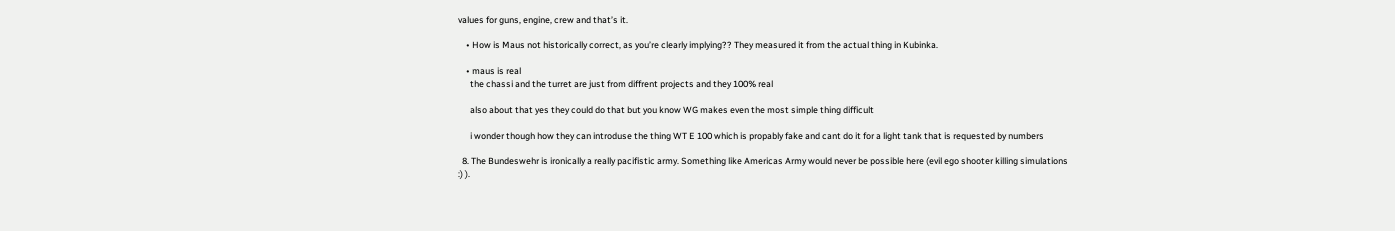values for guns, engine, crew and that’s it.

    • How is Maus not historically correct, as you’re clearly implying?? They measured it from the actual thing in Kubinka.

    • maus is real
      the chassi and the turret are just from diffrent projects and they 100% real

      also about that yes they could do that but you know WG makes even the most simple thing difficult

      i wonder though how they can introduse the thing WT E 100 which is propably fake and cant do it for a light tank that is requested by numbers

  8. The Bundeswehr is ironically a really pacifistic army. Something like Americas Army would never be possible here (evil ego shooter killing simulations :) ).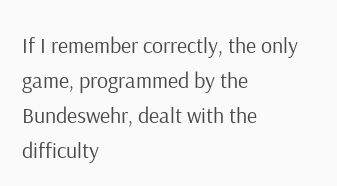If I remember correctly, the only game, programmed by the Bundeswehr, dealt with the difficulty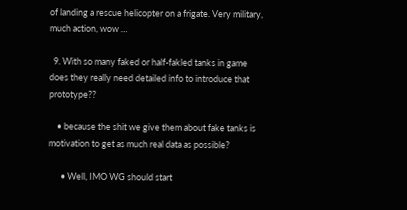of landing a rescue helicopter on a frigate. Very military, much action, wow …

  9. With so many faked or half-fakled tanks in game does they really need detailed info to introduce that prototype??

    • because the shit we give them about fake tanks is motivation to get as much real data as possible?

      • Well, IMO WG should start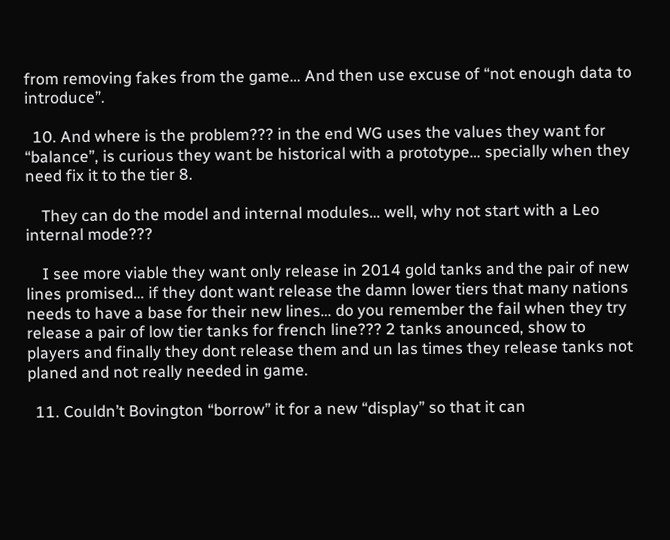from removing fakes from the game… And then use excuse of “not enough data to introduce”.

  10. And where is the problem??? in the end WG uses the values they want for “balance”, is curious they want be historical with a prototype… specially when they need fix it to the tier 8.

    They can do the model and internal modules… well, why not start with a Leo internal mode???

    I see more viable they want only release in 2014 gold tanks and the pair of new lines promised… if they dont want release the damn lower tiers that many nations needs to have a base for their new lines… do you remember the fail when they try release a pair of low tier tanks for french line??? 2 tanks anounced, show to players and finally they dont release them and un las times they release tanks not planed and not really needed in game.

  11. Couldn’t Bovington “borrow” it for a new “display” so that it can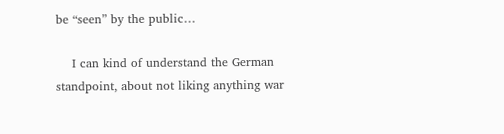be “seen” by the public…

    I can kind of understand the German standpoint, about not liking anything war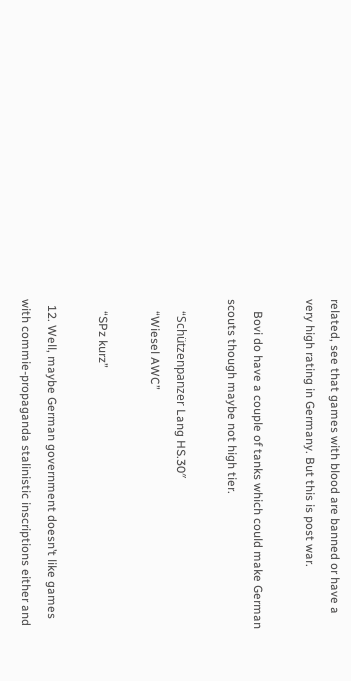related, see that games with blood are banned or have a very high rating in Germany. But this is post war.

    Bovi do have a couple of tanks which could make German scouts though maybe not high tier.

    “Schützenpanzer Lang HS.30″
    “Wiesel AWC”

    “SPz kurz”

  12. Well, maybe German government doesn’t like games with commie-propaganda stalinistic inscriptions either and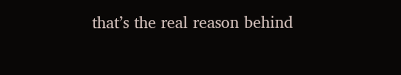that’s the real reason behind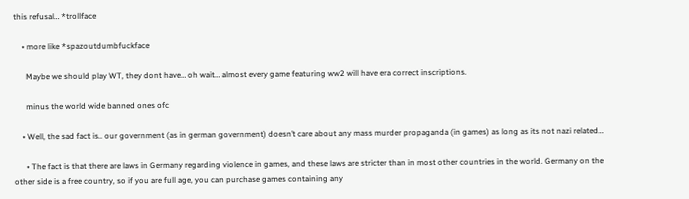this refusal… *trollface

    • more like *spazoutdumbfuckface

      Maybe we should play WT, they dont have… oh wait… almost every game featuring ww2 will have era correct inscriptions.

      minus the world wide banned ones ofc

    • Well, the sad fact is.. our government (as in german government) doesn’t care about any mass murder propaganda (in games) as long as its not nazi related…

      • The fact is that there are laws in Germany regarding violence in games, and these laws are stricter than in most other countries in the world. Germany on the other side is a free country, so if you are full age, you can purchase games containing any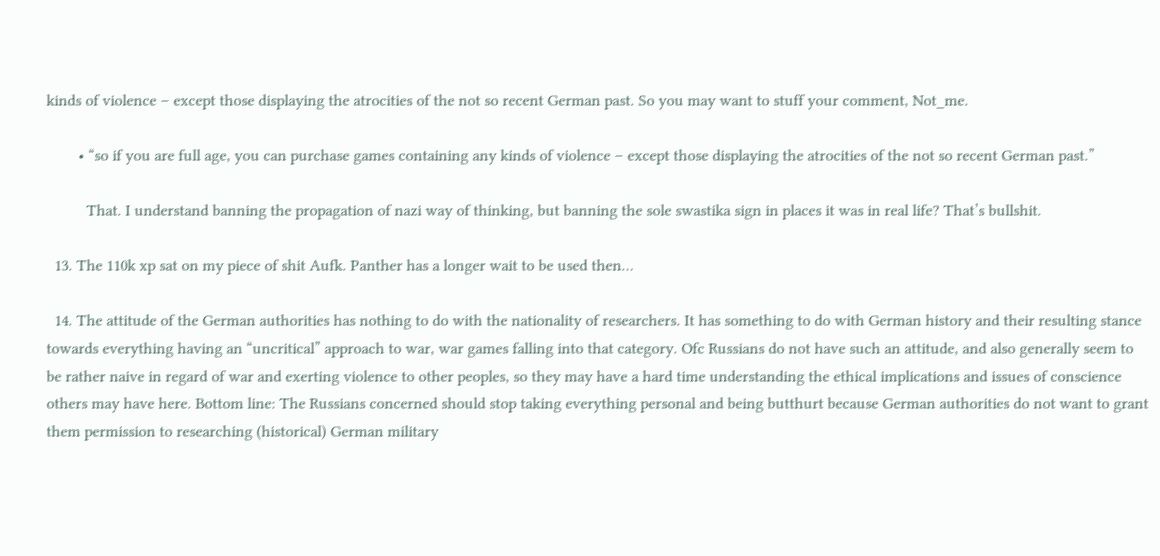kinds of violence – except those displaying the atrocities of the not so recent German past. So you may want to stuff your comment, Not_me.

        • “so if you are full age, you can purchase games containing any kinds of violence – except those displaying the atrocities of the not so recent German past.”

          That. I understand banning the propagation of nazi way of thinking, but banning the sole swastika sign in places it was in real life? That’s bullshit.

  13. The 110k xp sat on my piece of shit Aufk. Panther has a longer wait to be used then…

  14. The attitude of the German authorities has nothing to do with the nationality of researchers. It has something to do with German history and their resulting stance towards everything having an “uncritical” approach to war, war games falling into that category. Ofc Russians do not have such an attitude, and also generally seem to be rather naive in regard of war and exerting violence to other peoples, so they may have a hard time understanding the ethical implications and issues of conscience others may have here. Bottom line: The Russians concerned should stop taking everything personal and being butthurt because German authorities do not want to grant them permission to researching (historical) German military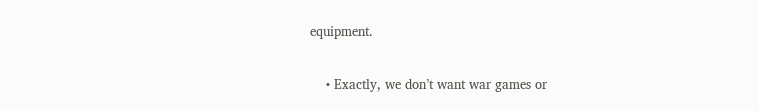equipment.

    • Exactly, we don’t want war games or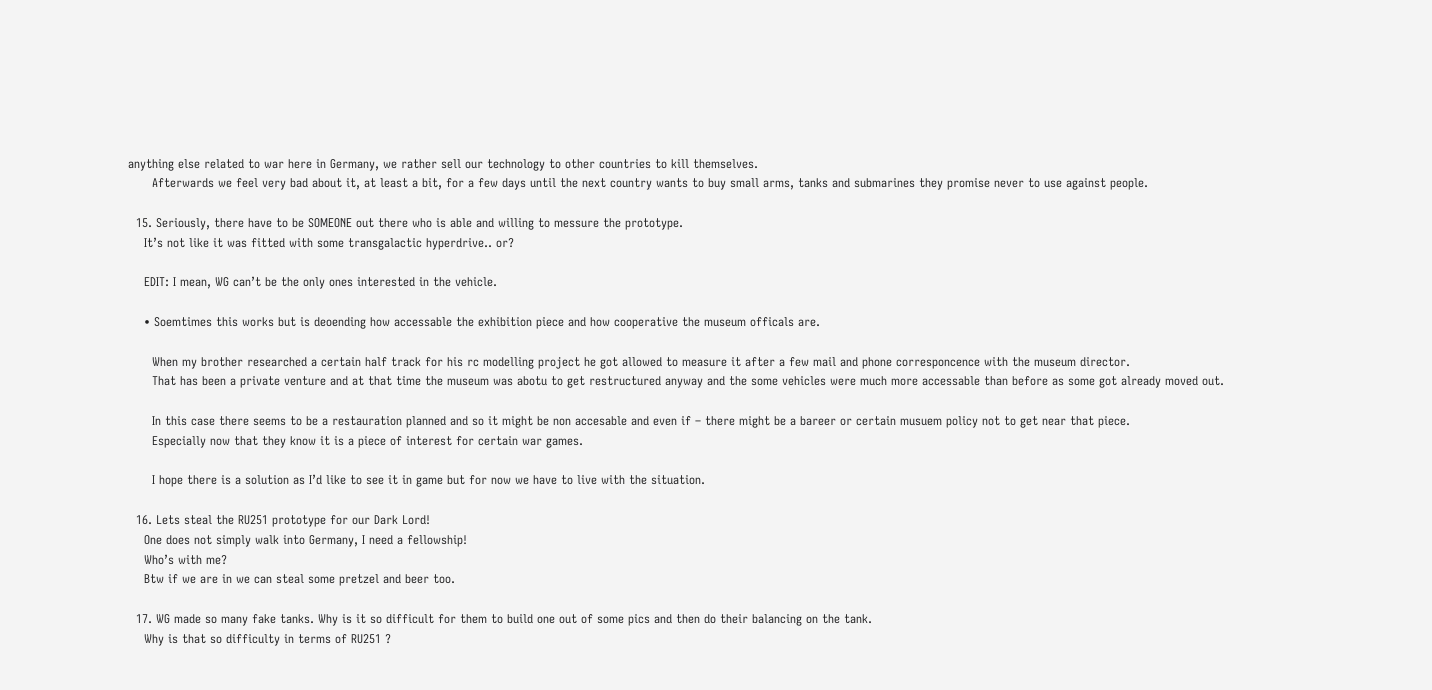anything else related to war here in Germany, we rather sell our technology to other countries to kill themselves.
      Afterwards we feel very bad about it, at least a bit, for a few days until the next country wants to buy small arms, tanks and submarines they promise never to use against people.

  15. Seriously, there have to be SOMEONE out there who is able and willing to messure the prototype.
    It’s not like it was fitted with some transgalactic hyperdrive.. or?

    EDIT: I mean, WG can’t be the only ones interested in the vehicle.

    • Soemtimes this works but is deoending how accessable the exhibition piece and how cooperative the museum officals are.

      When my brother researched a certain half track for his rc modelling project he got allowed to measure it after a few mail and phone corresponcence with the museum director.
      That has been a private venture and at that time the museum was abotu to get restructured anyway and the some vehicles were much more accessable than before as some got already moved out.

      In this case there seems to be a restauration planned and so it might be non accesable and even if – there might be a bareer or certain musuem policy not to get near that piece.
      Especially now that they know it is a piece of interest for certain war games.

      I hope there is a solution as I’d like to see it in game but for now we have to live with the situation.

  16. Lets steal the RU251 prototype for our Dark Lord!
    One does not simply walk into Germany, I need a fellowship!
    Who’s with me?
    Btw if we are in we can steal some pretzel and beer too.

  17. WG made so many fake tanks. Why is it so difficult for them to build one out of some pics and then do their balancing on the tank.
    Why is that so difficulty in terms of RU251 ?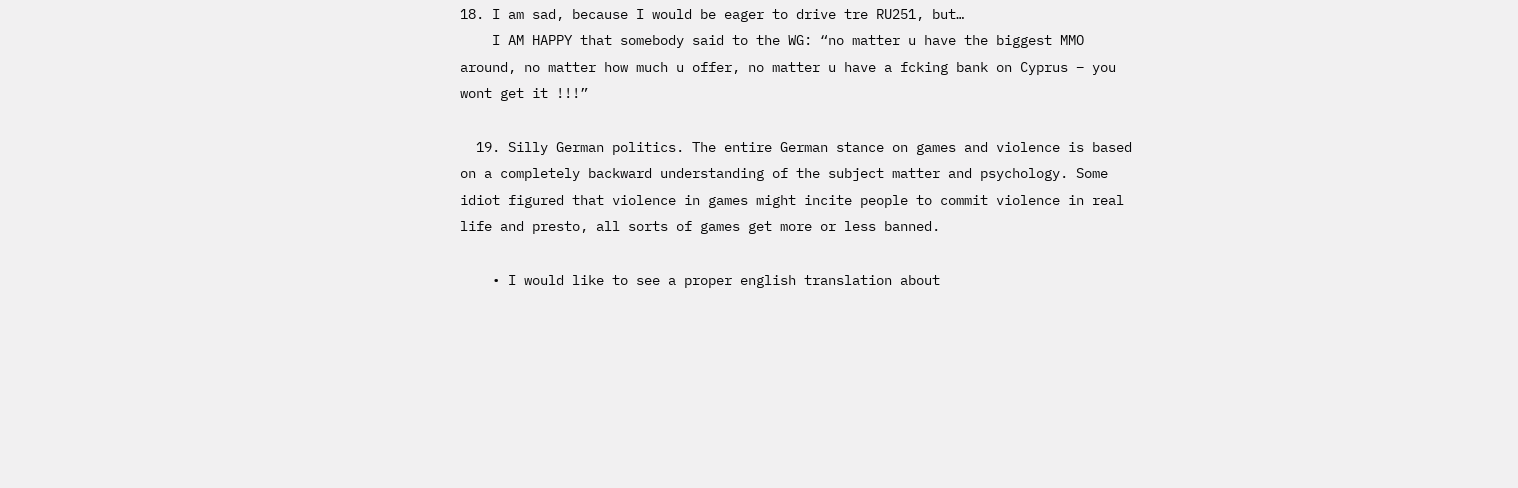18. I am sad, because I would be eager to drive tre RU251, but…
    I AM HAPPY that somebody said to the WG: “no matter u have the biggest MMO around, no matter how much u offer, no matter u have a fcking bank on Cyprus – you wont get it !!!”

  19. Silly German politics. The entire German stance on games and violence is based on a completely backward understanding of the subject matter and psychology. Some idiot figured that violence in games might incite people to commit violence in real life and presto, all sorts of games get more or less banned.

    • I would like to see a proper english translation about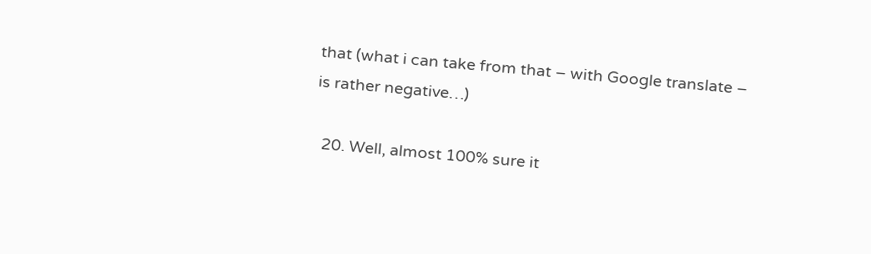that (what i can take from that – with Google translate – is rather negative…)

  20. Well, almost 100% sure it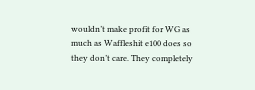wouldn’t make profit for WG as much as Waffleshit e100 does so they don’t care. They completely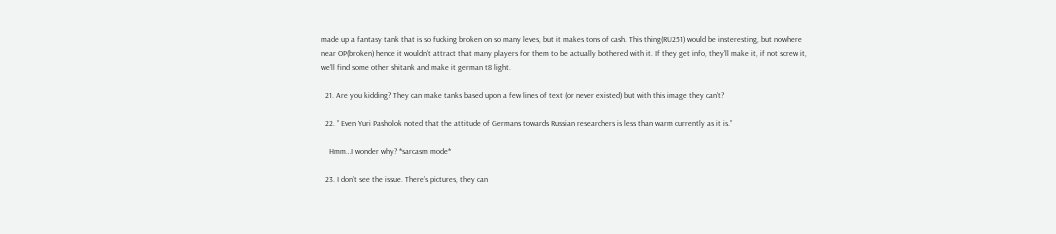made up a fantasy tank that is so fucking broken on so many leves, but it makes tons of cash. This thing(RU251) would be insteresting, but nowhere near OP(broken) hence it wouldn’t attract that many players for them to be actually bothered with it. If they get info, they’ll make it, if not screw it, we’ll find some other shitank and make it german t8 light.

  21. Are you kidding? They can make tanks based upon a few lines of text (or never existed) but with this image they can’t?

  22. ” Even Yuri Pasholok noted that the attitude of Germans towards Russian researchers is less than warm currently as it is.”

    Hmm…I wonder why? *sarcasm mode*

  23. I don’t see the issue. There’s pictures, they can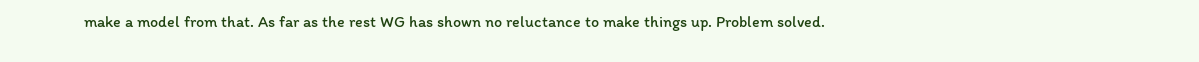make a model from that. As far as the rest WG has shown no reluctance to make things up. Problem solved.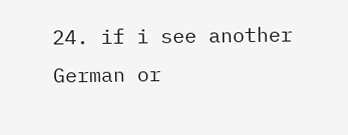24. if i see another German or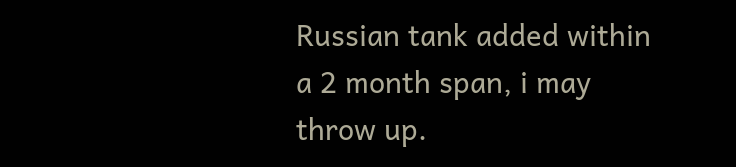Russian tank added within a 2 month span, i may throw up.